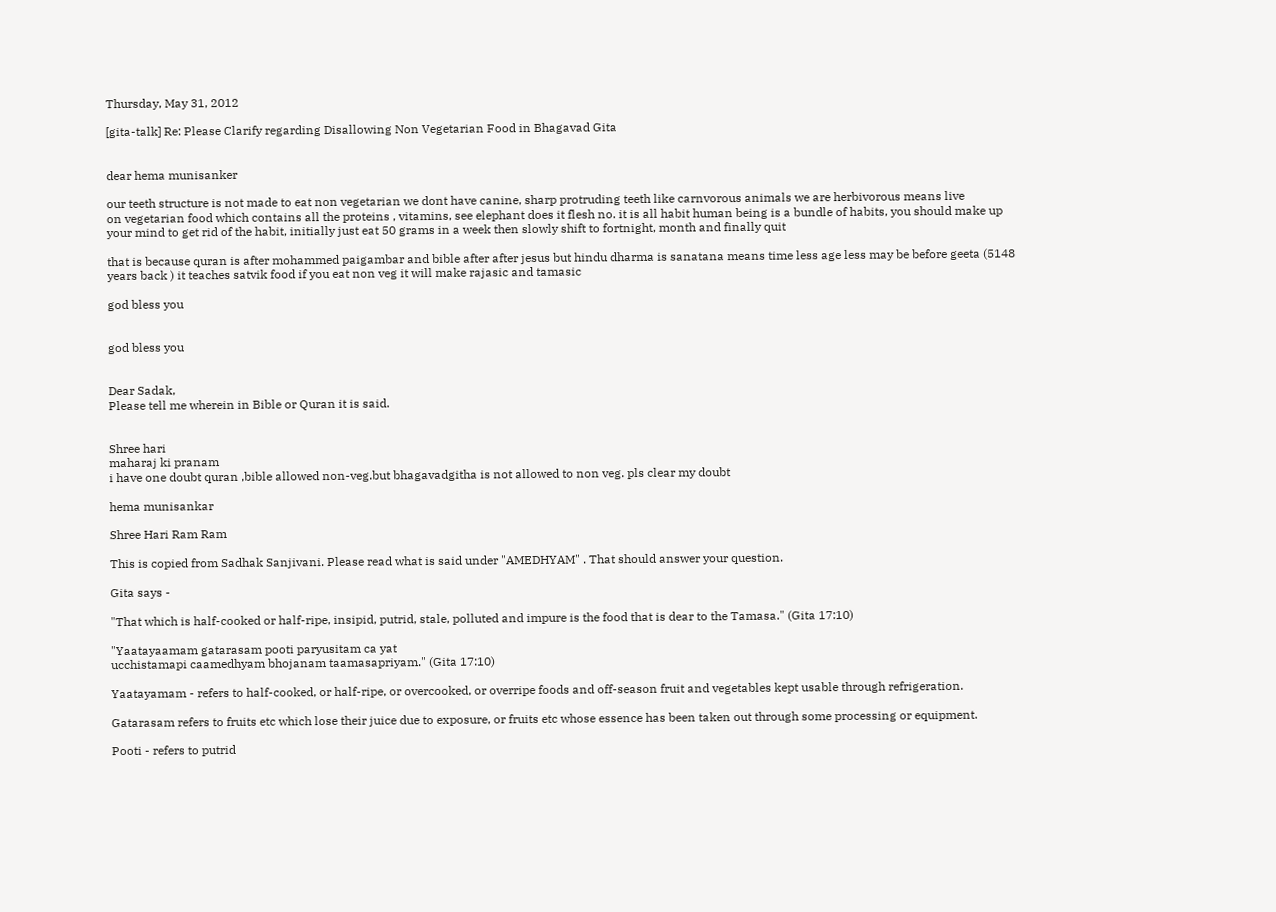Thursday, May 31, 2012

[gita-talk] Re: Please Clarify regarding Disallowing Non Vegetarian Food in Bhagavad Gita


dear hema munisanker

our teeth structure is not made to eat non vegetarian we dont have canine, sharp protruding teeth like carnvorous animals we are herbivorous means live
on vegetarian food which contains all the proteins , vitamins, see elephant does it flesh no. it is all habit human being is a bundle of habits, you should make up your mind to get rid of the habit, initially just eat 50 grams in a week then slowly shift to fortnight, month and finally quit

that is because quran is after mohammed paigambar and bible after after jesus but hindu dharma is sanatana means time less age less may be before geeta (5148 years back ) it teaches satvik food if you eat non veg it will make rajasic and tamasic

god bless you


god bless you


Dear Sadak,
Please tell me wherein in Bible or Quran it is said.


Shree hari
maharaj ki pranam
i have one doubt quran ,bible allowed non-veg.but bhagavadgitha is not allowed to non veg. pls clear my doubt

hema munisankar

Shree Hari Ram Ram

This is copied from Sadhak Sanjivani. Please read what is said under "AMEDHYAM" . That should answer your question.

Gita says -

"That which is half-cooked or half-ripe, insipid, putrid, stale, polluted and impure is the food that is dear to the Tamasa." (Gita 17:10)

"Yaatayaamam gatarasam pooti paryusitam ca yat
ucchistamapi caamedhyam bhojanam taamasapriyam." (Gita 17:10)

Yaatayamam - refers to half-cooked, or half-ripe, or overcooked, or overripe foods and off-season fruit and vegetables kept usable through refrigeration.

Gatarasam refers to fruits etc which lose their juice due to exposure, or fruits etc whose essence has been taken out through some processing or equipment.

Pooti - refers to putrid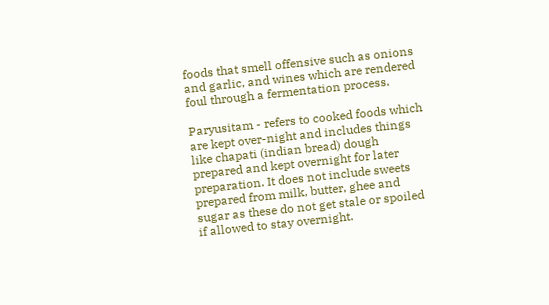foods that smell offensive such as onions and garlic, and wines which are rendered foul through a fermentation process.

Paryusitam - refers to cooked foods which are kept over-night and includes things like chapati (indian bread) dough prepared and kept overnight for later preparation. It does not include sweets prepared from milk, butter, ghee and sugar as these do not get stale or spoiled if allowed to stay overnight.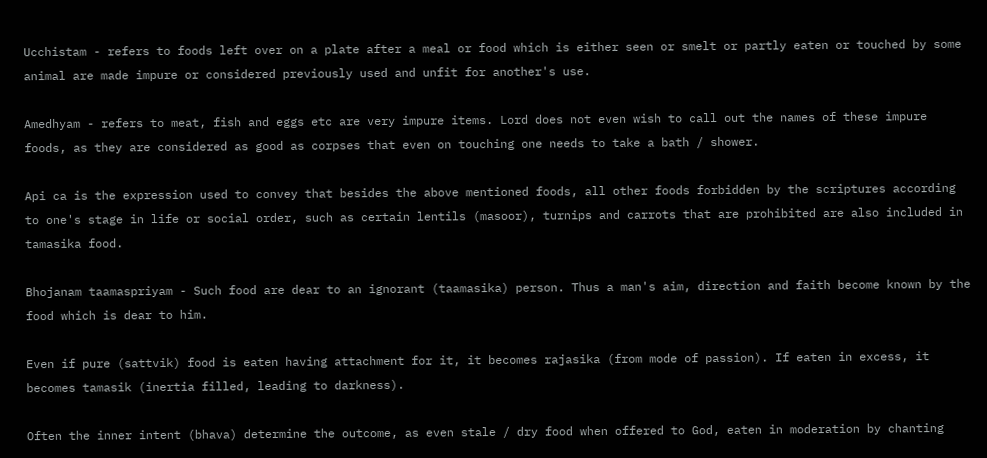Ucchistam - refers to foods left over on a plate after a meal or food which is either seen or smelt or partly eaten or touched by some animal are made impure or considered previously used and unfit for another's use.

Amedhyam - refers to meat, fish and eggs etc are very impure items. Lord does not even wish to call out the names of these impure foods, as they are considered as good as corpses that even on touching one needs to take a bath / shower.

Api ca is the expression used to convey that besides the above mentioned foods, all other foods forbidden by the scriptures according to one's stage in life or social order, such as certain lentils (masoor), turnips and carrots that are prohibited are also included in tamasika food.

Bhojanam taamaspriyam - Such food are dear to an ignorant (taamasika) person. Thus a man's aim, direction and faith become known by the food which is dear to him.

Even if pure (sattvik) food is eaten having attachment for it, it becomes rajasika (from mode of passion). If eaten in excess, it becomes tamasik (inertia filled, leading to darkness).

Often the inner intent (bhava) determine the outcome, as even stale / dry food when offered to God, eaten in moderation by chanting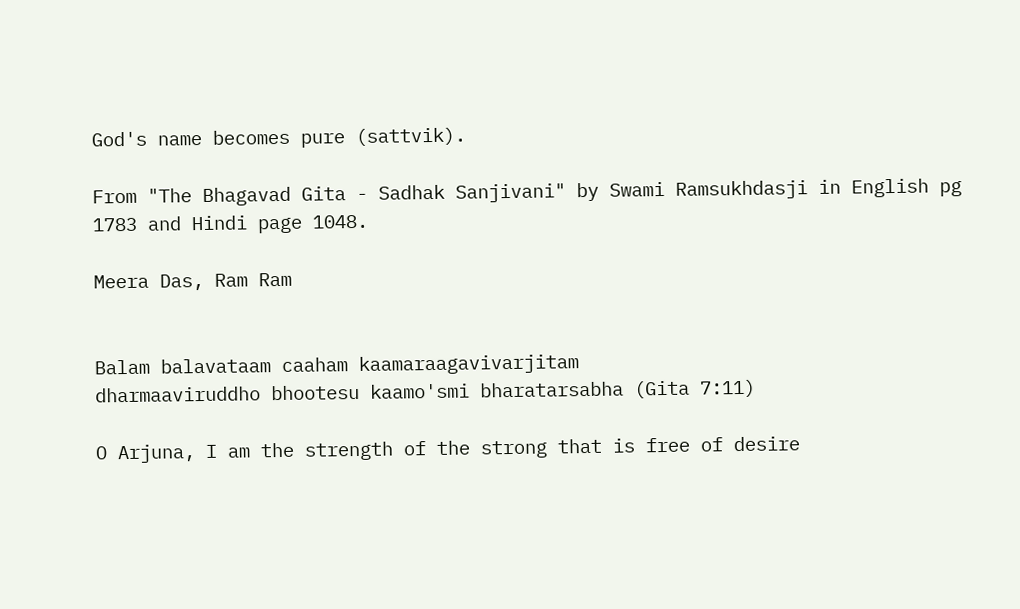God's name becomes pure (sattvik).

From "The Bhagavad Gita - Sadhak Sanjivani" by Swami Ramsukhdasji in English pg 1783 and Hindi page 1048.

Meera Das, Ram Ram


Balam balavataam caaham kaamaraagavivarjitam
dharmaaviruddho bhootesu kaamo'smi bharatarsabha (Gita 7:11)

O Arjuna, I am the strength of the strong that is free of desire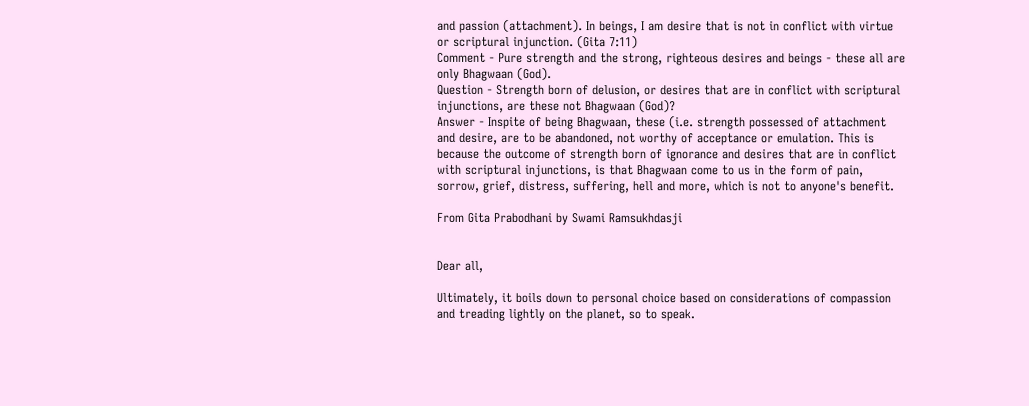and passion (attachment). In beings, I am desire that is not in conflict with virtue or scriptural injunction. (Gita 7:11)
Comment - Pure strength and the strong, righteous desires and beings - these all are only Bhagwaan (God).
Question - Strength born of delusion, or desires that are in conflict with scriptural injunctions, are these not Bhagwaan (God)?
Answer - Inspite of being Bhagwaan, these (i.e. strength possessed of attachment and desire, are to be abandoned, not worthy of acceptance or emulation. This is because the outcome of strength born of ignorance and desires that are in conflict with scriptural injunctions, is that Bhagwaan come to us in the form of pain, sorrow, grief, distress, suffering, hell and more, which is not to anyone's benefit.

From Gita Prabodhani by Swami Ramsukhdasji


Dear all,

Ultimately, it boils down to personal choice based on considerations of compassion and treading lightly on the planet, so to speak.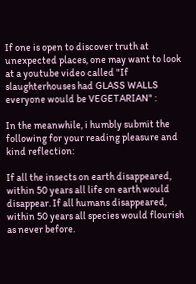If one is open to discover truth at unexpected places, one may want to look at a youtube video called "If slaughterhouses had GLASS WALLS everyone would be VEGETARIAN" :

In the meanwhile, i humbly submit the following for your reading pleasure and kind reflection:

If all the insects on earth disappeared, within 50 years all life on earth would disappear. If all humans disappeared, within 50 years all species would flourish as never before.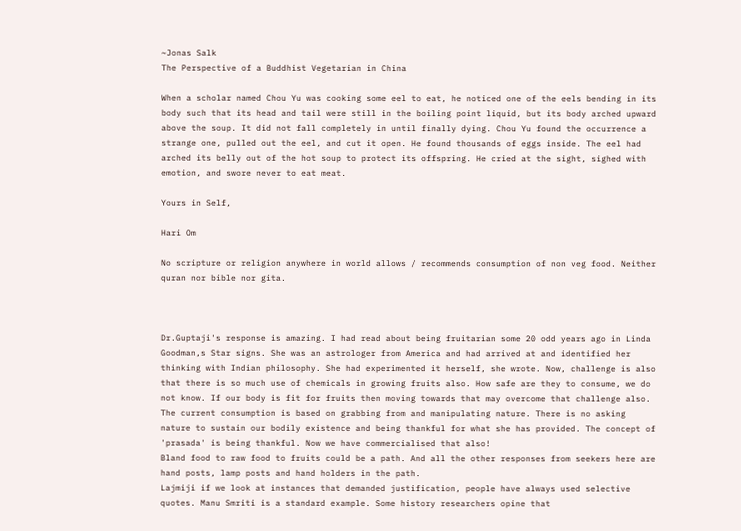~Jonas Salk
The Perspective of a Buddhist Vegetarian in China

When a scholar named Chou Yu was cooking some eel to eat, he noticed one of the eels bending in its body such that its head and tail were still in the boiling point liquid, but its body arched upward above the soup. It did not fall completely in until finally dying. Chou Yu found the occurrence a strange one, pulled out the eel, and cut it open. He found thousands of eggs inside. The eel had arched its belly out of the hot soup to protect its offspring. He cried at the sight, sighed with emotion, and swore never to eat meat.

Yours in Self,

Hari Om

No scripture or religion anywhere in world allows / recommends consumption of non veg food. Neither quran nor bible nor gita.



Dr.Guptaji's response is amazing. I had read about being fruitarian some 20 odd years ago in Linda Goodman,s Star signs. She was an astrologer from America and had arrived at and identified her thinking with Indian philosophy. She had experimented it herself, she wrote. Now, challenge is also that there is so much use of chemicals in growing fruits also. How safe are they to consume, we do not know. If our body is fit for fruits then moving towards that may overcome that challenge also.
The current consumption is based on grabbing from and manipulating nature. There is no asking nature to sustain our bodily existence and being thankful for what she has provided. The concept of 'prasada' is being thankful. Now we have commercialised that also!
Bland food to raw food to fruits could be a path. And all the other responses from seekers here are hand posts, lamp posts and hand holders in the path.
Lajmiji if we look at instances that demanded justification, people have always used selective quotes. Manu Smriti is a standard example. Some history researchers opine that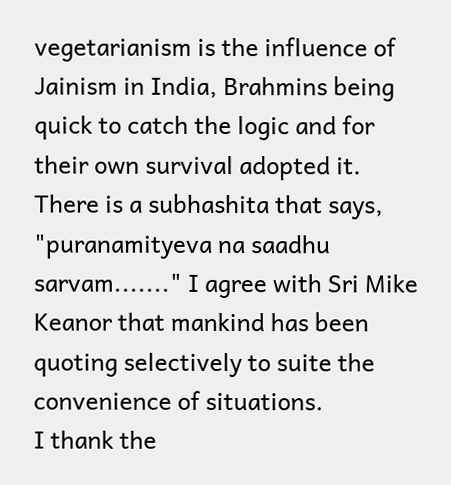vegetarianism is the influence of Jainism in India, Brahmins being quick to catch the logic and for their own survival adopted it. There is a subhashita that says, "puranamityeva na saadhu sarvam......." I agree with Sri Mike Keanor that mankind has been quoting selectively to suite the convenience of situations.
I thank the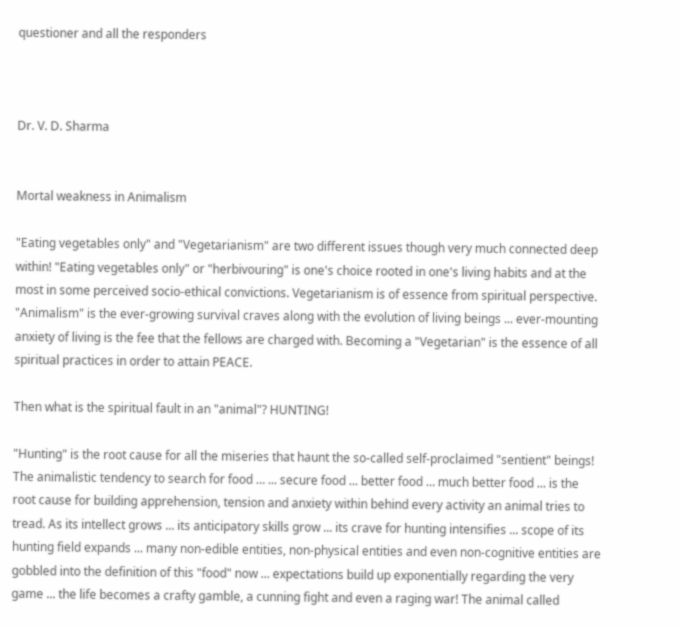questioner and all the responders



Dr. V. D. Sharma


Mortal weakness in Animalism

"Eating vegetables only" and "Vegetarianism" are two different issues though very much connected deep within! "Eating vegetables only" or "herbivouring" is one's choice rooted in one's living habits and at the most in some perceived socio-ethical convictions. Vegetarianism is of essence from spiritual perspective. "Animalism" is the ever-growing survival craves along with the evolution of living beings ... ever-mounting anxiety of living is the fee that the fellows are charged with. Becoming a "Vegetarian" is the essence of all spiritual practices in order to attain PEACE.

Then what is the spiritual fault in an "animal"? HUNTING!

"Hunting" is the root cause for all the miseries that haunt the so-called self-proclaimed "sentient" beings! The animalistic tendency to search for food … ... secure food ... better food … much better food ... is the root cause for building apprehension, tension and anxiety within behind every activity an animal tries to tread. As its intellect grows ... its anticipatory skills grow ... its crave for hunting intensifies ... scope of its hunting field expands ... many non-edible entities, non-physical entities and even non-cognitive entities are gobbled into the definition of this "food" now ... expectations build up exponentially regarding the very game ... the life becomes a crafty gamble, a cunning fight and even a raging war! The animal called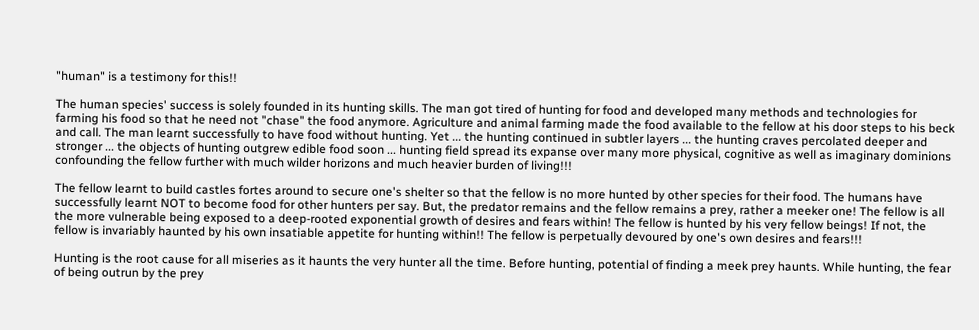"human" is a testimony for this!!

The human species' success is solely founded in its hunting skills. The man got tired of hunting for food and developed many methods and technologies for farming his food so that he need not "chase" the food anymore. Agriculture and animal farming made the food available to the fellow at his door steps to his beck and call. The man learnt successfully to have food without hunting. Yet ... the hunting continued in subtler layers ... the hunting craves percolated deeper and stronger ... the objects of hunting outgrew edible food soon ... hunting field spread its expanse over many more physical, cognitive as well as imaginary dominions confounding the fellow further with much wilder horizons and much heavier burden of living!!!

The fellow learnt to build castles fortes around to secure one's shelter so that the fellow is no more hunted by other species for their food. The humans have successfully learnt NOT to become food for other hunters per say. But, the predator remains and the fellow remains a prey, rather a meeker one! The fellow is all the more vulnerable being exposed to a deep-rooted exponential growth of desires and fears within! The fellow is hunted by his very fellow beings! If not, the fellow is invariably haunted by his own insatiable appetite for hunting within!! The fellow is perpetually devoured by one's own desires and fears!!!

Hunting is the root cause for all miseries as it haunts the very hunter all the time. Before hunting, potential of finding a meek prey haunts. While hunting, the fear of being outrun by the prey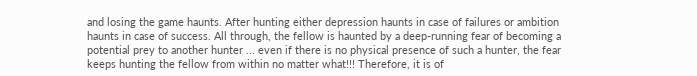and losing the game haunts. After hunting either depression haunts in case of failures or ambition haunts in case of success. All through, the fellow is haunted by a deep-running fear of becoming a potential prey to another hunter ... even if there is no physical presence of such a hunter, the fear keeps hunting the fellow from within no matter what!!! Therefore, it is of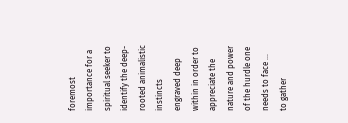foremost importance for a spiritual seeker to identify the deep-rooted animalistic instincts engraved deep within in order to appreciate the nature and power of the hurdle one needs to face ... to gather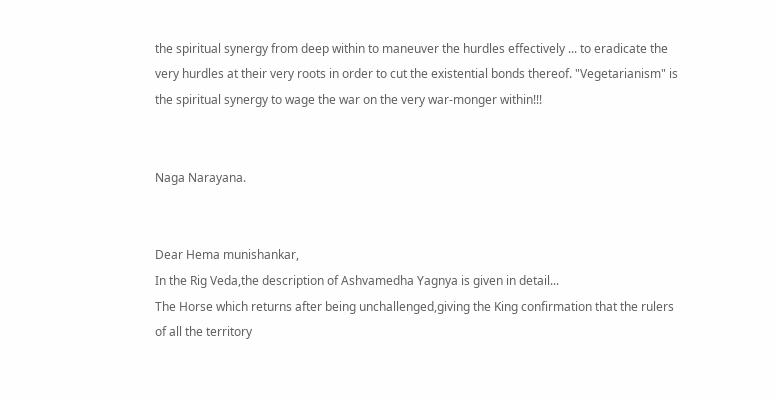the spiritual synergy from deep within to maneuver the hurdles effectively ... to eradicate the very hurdles at their very roots in order to cut the existential bonds thereof. "Vegetarianism" is the spiritual synergy to wage the war on the very war-monger within!!!


Naga Narayana.


Dear Hema munishankar,
In the Rig Veda,the description of Ashvamedha Yagnya is given in detail...
The Horse which returns after being unchallenged,giving the King confirmation that the rulers of all the territory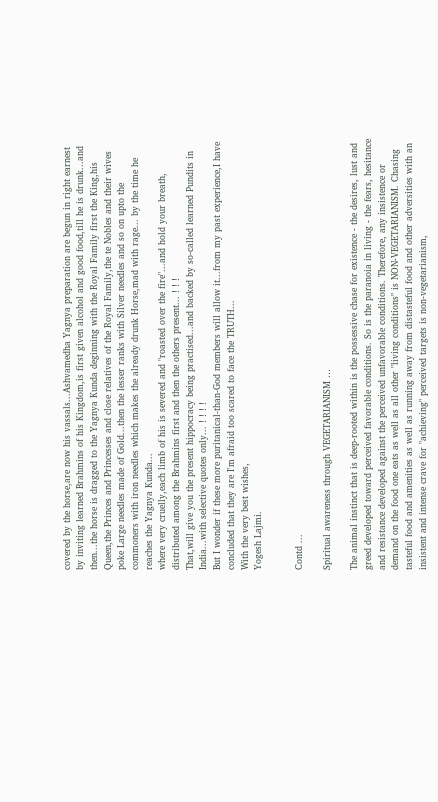covered by the horse,are now his vassals...Ashvamedha Yagnya preparation are begun in right earnest by inviting learned Brahmins of his Kingdom,is first given alcohol and good food,till he is drunk...and then...the horse is dragged to the Yagnya Kunda deginning with the Royal Family first the King,his Queen,the Princes and Princesses and close relatives of the Royal Family,the te Nobles and their wives poke Large needles made of Gold...then the lesser ranks with Silver needles and so on upto the commoners with iron needles which makes the already drunk Horse,mad with rage... by the time he reaches the Yagnya Kunda...
where very cruelly,each limb of his is severed and "roasted over the fire"...and hold your breath, distributed among the Brahmins first and then the others present... ! ! !
That,will give you the present hippocracy being practised...and backed by so-called learned Pundits in India...with selective quotes only... ! ! ! !
But I wonder if these more puritanical-than-God members will allow it...from my past experience,I have concluded that they are I'm afraid too scared to face the TRUTH...
With the very best wishes,
Yogesh Lajmi.


Contd ...

Spiritual awareness through VEGETARIANISM …

The animal instinct that is deep-rooted within is the possessive chase for existence - the desires, lust and greed developed toward perceived favorable conditions. So is the paranoia in living - the fears, hesitance and resistance developed against the perceived unfavorable conditions. Therefore, any insistence or demand on the food one eats as well as all other "living conditions" is NON-VEGETARIANISM. Chasing tasteful food and amenities as well as running away from distasteful food and other adversities with an insistent and intense crave for "achieving" perceived targets is non-vegetarianism,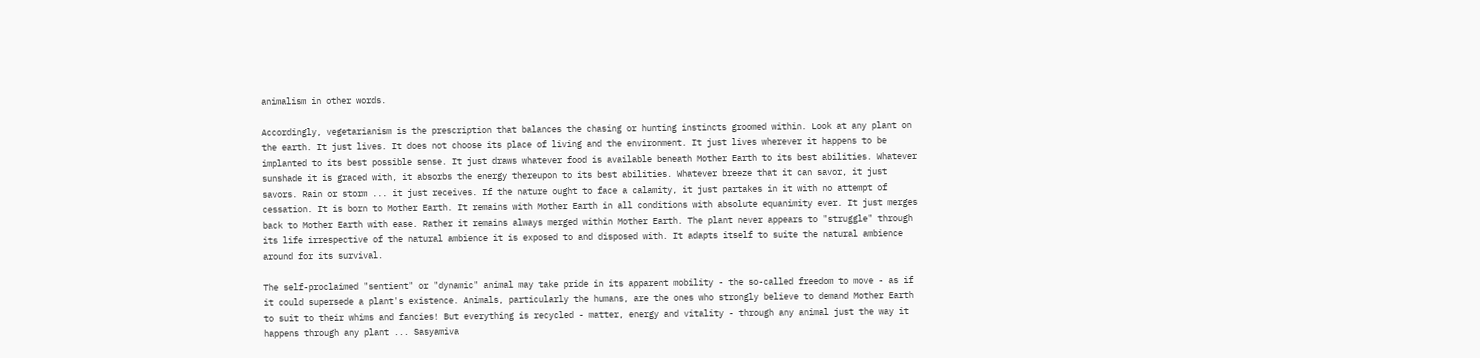animalism in other words.

Accordingly, vegetarianism is the prescription that balances the chasing or hunting instincts groomed within. Look at any plant on the earth. It just lives. It does not choose its place of living and the environment. It just lives wherever it happens to be implanted to its best possible sense. It just draws whatever food is available beneath Mother Earth to its best abilities. Whatever sunshade it is graced with, it absorbs the energy thereupon to its best abilities. Whatever breeze that it can savor, it just savors. Rain or storm ... it just receives. If the nature ought to face a calamity, it just partakes in it with no attempt of cessation. It is born to Mother Earth. It remains with Mother Earth in all conditions with absolute equanimity ever. It just merges back to Mother Earth with ease. Rather it remains always merged within Mother Earth. The plant never appears to "struggle" through its life irrespective of the natural ambience it is exposed to and disposed with. It adapts itself to suite the natural ambience around for its survival.

The self-proclaimed "sentient" or "dynamic" animal may take pride in its apparent mobility - the so-called freedom to move - as if it could supersede a plant's existence. Animals, particularly the humans, are the ones who strongly believe to demand Mother Earth to suit to their whims and fancies! But everything is recycled - matter, energy and vitality - through any animal just the way it happens through any plant ... Sasyamiva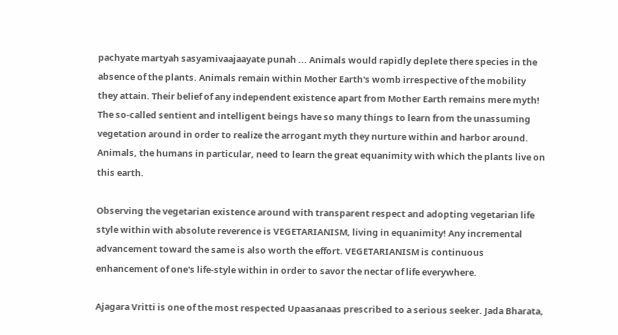pachyate martyah sasyamivaajaayate punah ... Animals would rapidly deplete there species in the absence of the plants. Animals remain within Mother Earth's womb irrespective of the mobility they attain. Their belief of any independent existence apart from Mother Earth remains mere myth! The so-called sentient and intelligent beings have so many things to learn from the unassuming vegetation around in order to realize the arrogant myth they nurture within and harbor around. Animals, the humans in particular, need to learn the great equanimity with which the plants live on this earth.

Observing the vegetarian existence around with transparent respect and adopting vegetarian life style within with absolute reverence is VEGETARIANISM, living in equanimity! Any incremental advancement toward the same is also worth the effort. VEGETARIANISM is continuous enhancement of one's life-style within in order to savor the nectar of life everywhere.

Ajagara Vritti is one of the most respected Upaasanaas prescribed to a serious seeker. Jada Bharata,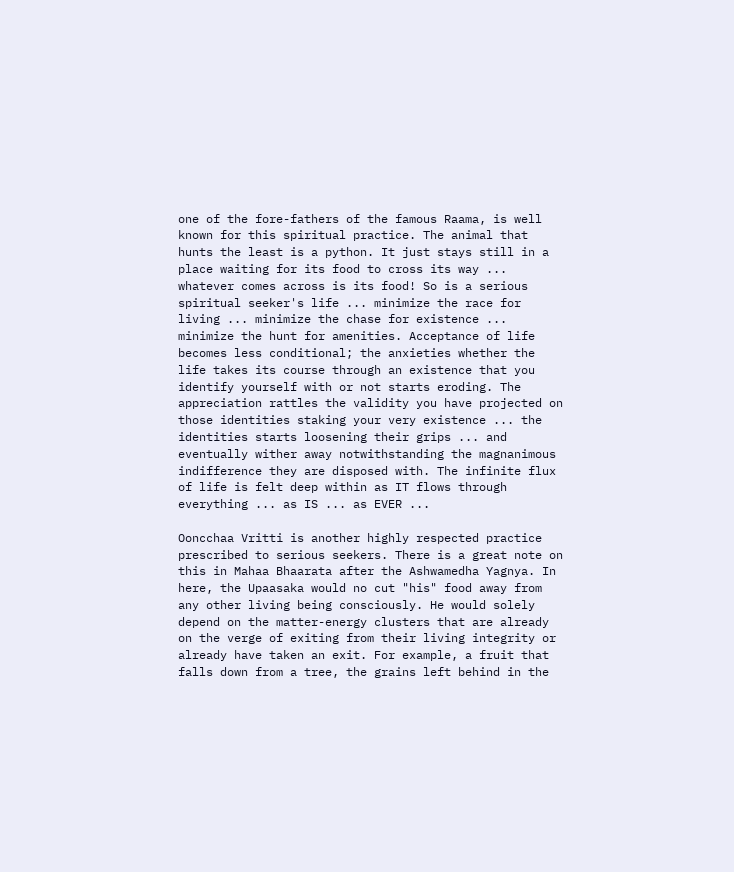one of the fore-fathers of the famous Raama, is well known for this spiritual practice. The animal that hunts the least is a python. It just stays still in a place waiting for its food to cross its way ... whatever comes across is its food! So is a serious spiritual seeker's life ... minimize the race for living ... minimize the chase for existence ... minimize the hunt for amenities. Acceptance of life becomes less conditional; the anxieties whether the life takes its course through an existence that you identify yourself with or not starts eroding. The appreciation rattles the validity you have projected on those identities staking your very existence ... the identities starts loosening their grips ... and eventually wither away notwithstanding the magnanimous indifference they are disposed with. The infinite flux of life is felt deep within as IT flows through everything ... as IS ... as EVER ...

Ooncchaa Vritti is another highly respected practice prescribed to serious seekers. There is a great note on this in Mahaa Bhaarata after the Ashwamedha Yagnya. In here, the Upaasaka would no cut "his" food away from any other living being consciously. He would solely depend on the matter-energy clusters that are already on the verge of exiting from their living integrity or already have taken an exit. For example, a fruit that falls down from a tree, the grains left behind in the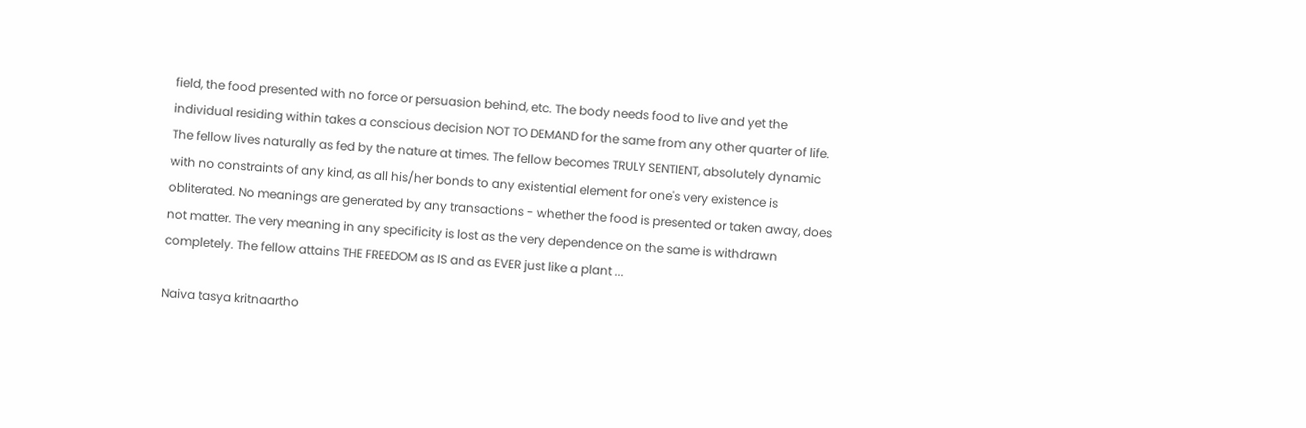field, the food presented with no force or persuasion behind, etc. The body needs food to live and yet the individual residing within takes a conscious decision NOT TO DEMAND for the same from any other quarter of life. The fellow lives naturally as fed by the nature at times. The fellow becomes TRULY SENTIENT, absolutely dynamic with no constraints of any kind, as all his/her bonds to any existential element for one's very existence is obliterated. No meanings are generated by any transactions - whether the food is presented or taken away, does not matter. The very meaning in any specificity is lost as the very dependence on the same is withdrawn completely. The fellow attains THE FREEDOM as IS and as EVER just like a plant ...

Naiva tasya kritnaartho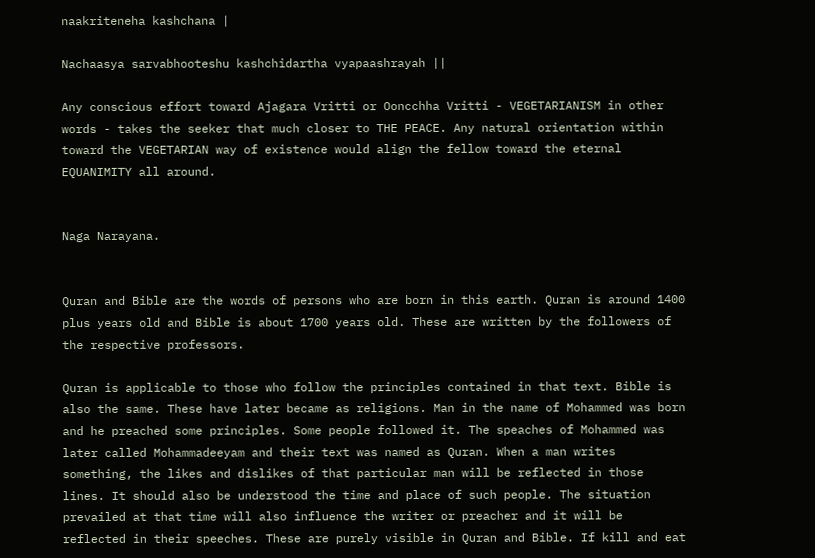naakriteneha kashchana |

Nachaasya sarvabhooteshu kashchidartha vyapaashrayah ||

Any conscious effort toward Ajagara Vritti or Ooncchha Vritti - VEGETARIANISM in other words - takes the seeker that much closer to THE PEACE. Any natural orientation within toward the VEGETARIAN way of existence would align the fellow toward the eternal EQUANIMITY all around.


Naga Narayana.


Quran and Bible are the words of persons who are born in this earth. Quran is around 1400 plus years old and Bible is about 1700 years old. These are written by the followers of the respective professors.

Quran is applicable to those who follow the principles contained in that text. Bible is also the same. These have later became as religions. Man in the name of Mohammed was born and he preached some principles. Some people followed it. The speaches of Mohammed was later called Mohammadeeyam and their text was named as Quran. When a man writes something, the likes and dislikes of that particular man will be reflected in those lines. It should also be understood the time and place of such people. The situation prevailed at that time will also influence the writer or preacher and it will be reflected in their speeches. These are purely visible in Quran and Bible. If kill and eat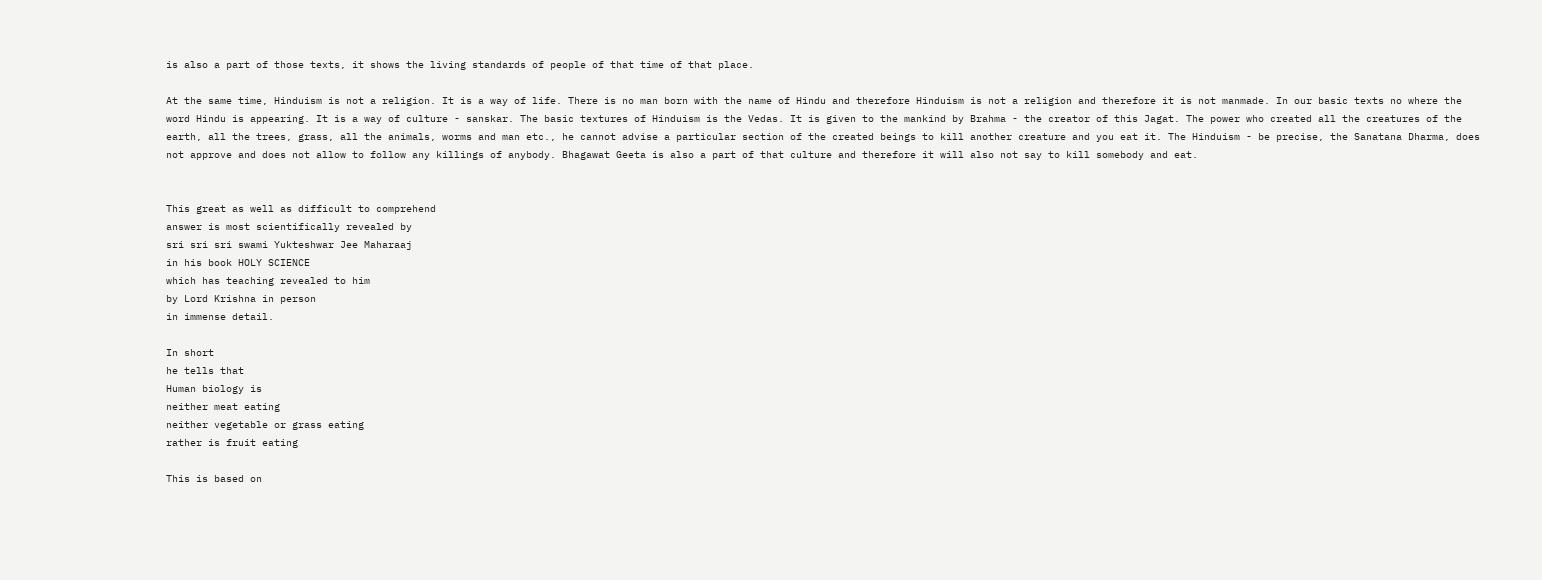is also a part of those texts, it shows the living standards of people of that time of that place.

At the same time, Hinduism is not a religion. It is a way of life. There is no man born with the name of Hindu and therefore Hinduism is not a religion and therefore it is not manmade. In our basic texts no where the word Hindu is appearing. It is a way of culture - sanskar. The basic textures of Hinduism is the Vedas. It is given to the mankind by Brahma - the creator of this Jagat. The power who created all the creatures of the earth, all the trees, grass, all the animals, worms and man etc., he cannot advise a particular section of the created beings to kill another creature and you eat it. The Hinduism - be precise, the Sanatana Dharma, does not approve and does not allow to follow any killings of anybody. Bhagawat Geeta is also a part of that culture and therefore it will also not say to kill somebody and eat.


This great as well as difficult to comprehend
answer is most scientifically revealed by
sri sri sri swami Yukteshwar Jee Maharaaj
in his book HOLY SCIENCE
which has teaching revealed to him
by Lord Krishna in person
in immense detail.

In short
he tells that
Human biology is
neither meat eating
neither vegetable or grass eating
rather is fruit eating

This is based on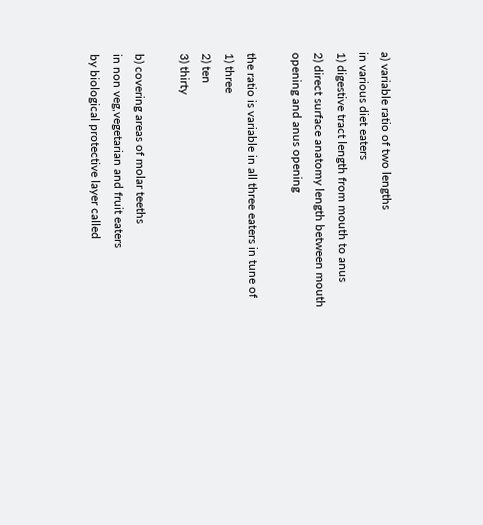a) variable ratio of two lengths
in various diet eaters
1) digestive tract length from mouth to anus
2) direct surface anatomy length between mouth opening and anus opening

the ratio is variable in all three eaters in tune of
1) three
2) ten
3) thirty

b) covering areas of molar teeths
in non veg,vegetarian and fruit eaters
by biological protective layer called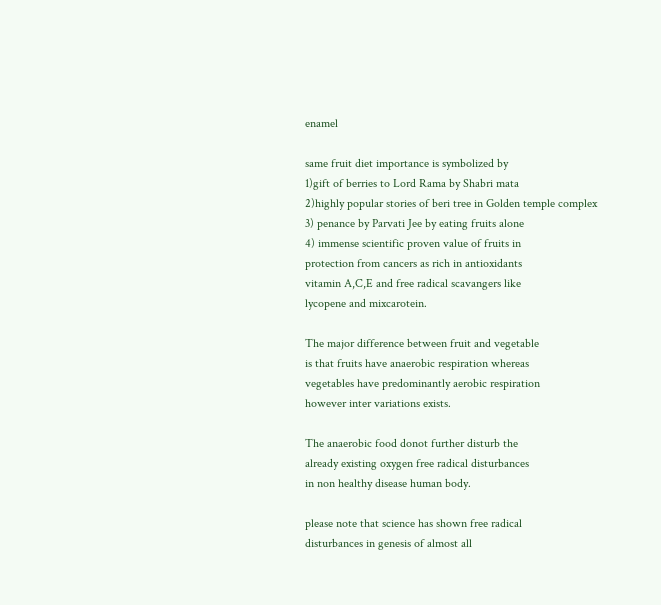enamel

same fruit diet importance is symbolized by
1)gift of berries to Lord Rama by Shabri mata
2)highly popular stories of beri tree in Golden temple complex
3) penance by Parvati Jee by eating fruits alone
4) immense scientific proven value of fruits in
protection from cancers as rich in antioxidants
vitamin A,C,E and free radical scavangers like
lycopene and mixcarotein.

The major difference between fruit and vegetable
is that fruits have anaerobic respiration whereas
vegetables have predominantly aerobic respiration
however inter variations exists.

The anaerobic food donot further disturb the
already existing oxygen free radical disturbances
in non healthy disease human body.

please note that science has shown free radical
disturbances in genesis of almost all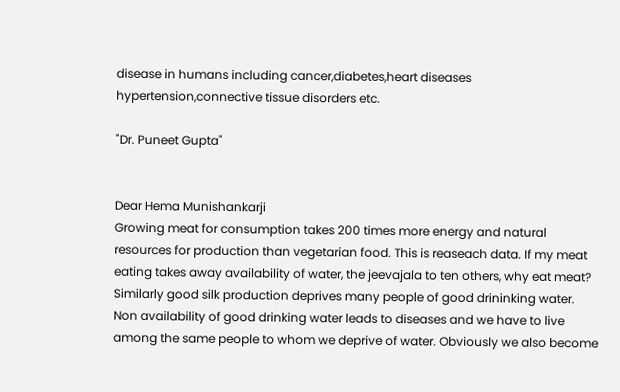disease in humans including cancer,diabetes,heart diseases
hypertension,connective tissue disorders etc.

"Dr. Puneet Gupta"


Dear Hema Munishankarji
Growing meat for consumption takes 200 times more energy and natural resources for production than vegetarian food. This is reaseach data. If my meat eating takes away availability of water, the jeevajala to ten others, why eat meat? Similarly good silk production deprives many people of good drininking water. Non availability of good drinking water leads to diseases and we have to live among the same people to whom we deprive of water. Obviously we also become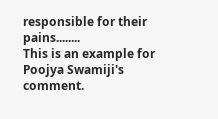responsible for their pains........
This is an example for Poojya Swamiji's comment.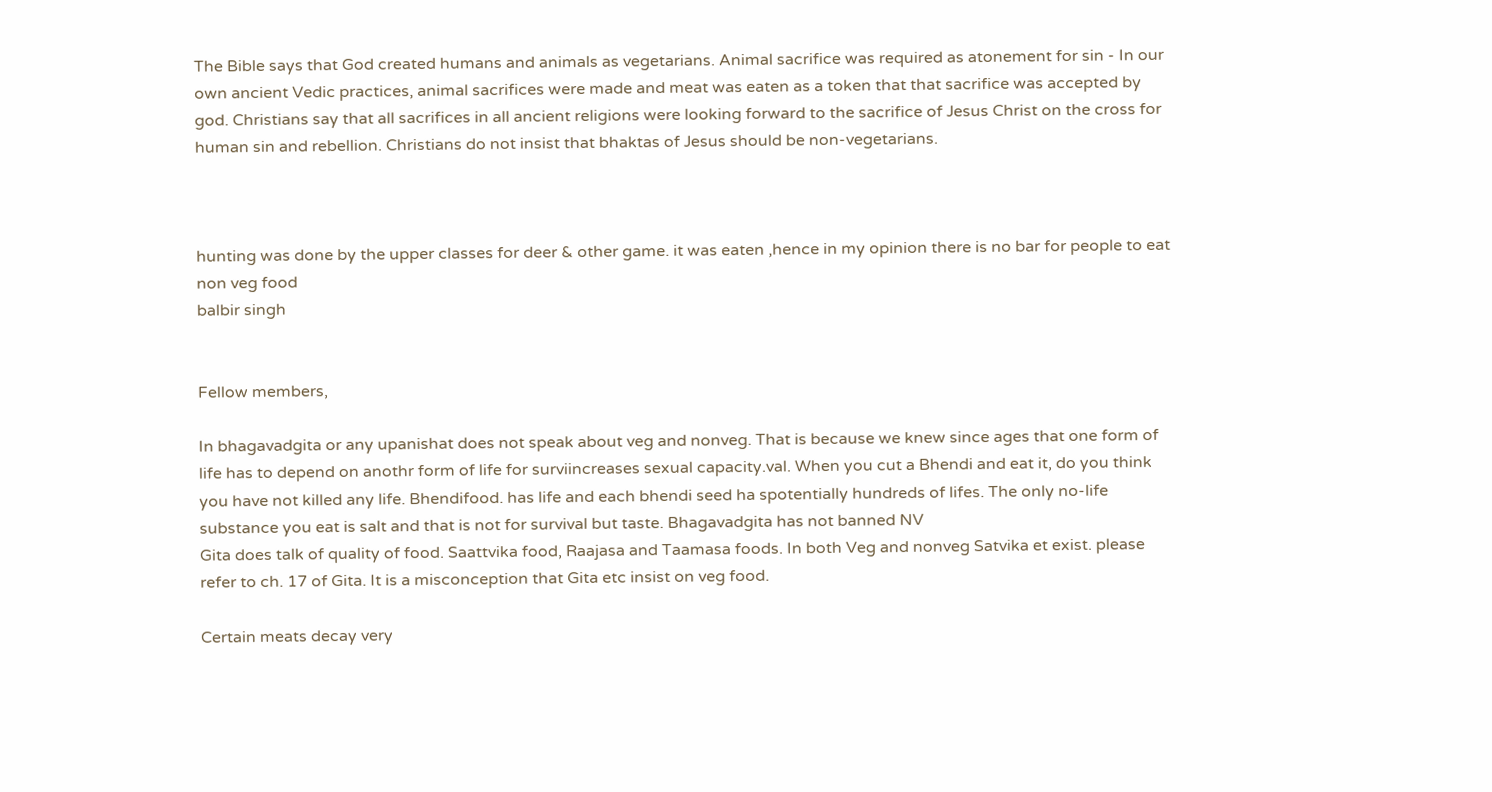The Bible says that God created humans and animals as vegetarians. Animal sacrifice was required as atonement for sin - In our own ancient Vedic practices, animal sacrifices were made and meat was eaten as a token that that sacrifice was accepted by god. Christians say that all sacrifices in all ancient religions were looking forward to the sacrifice of Jesus Christ on the cross for human sin and rebellion. Christians do not insist that bhaktas of Jesus should be non-vegetarians.



hunting was done by the upper classes for deer & other game. it was eaten ,hence in my opinion there is no bar for people to eat non veg food
balbir singh


Fellow members,

In bhagavadgita or any upanishat does not speak about veg and nonveg. That is because we knew since ages that one form of life has to depend on anothr form of life for surviincreases sexual capacity.val. When you cut a Bhendi and eat it, do you think you have not killed any life. Bhendifood. has life and each bhendi seed ha spotentially hundreds of lifes. The only no-life substance you eat is salt and that is not for survival but taste. Bhagavadgita has not banned NV
Gita does talk of quality of food. Saattvika food, Raajasa and Taamasa foods. In both Veg and nonveg Satvika et exist. please refer to ch. 17 of Gita. It is a misconception that Gita etc insist on veg food.

Certain meats decay very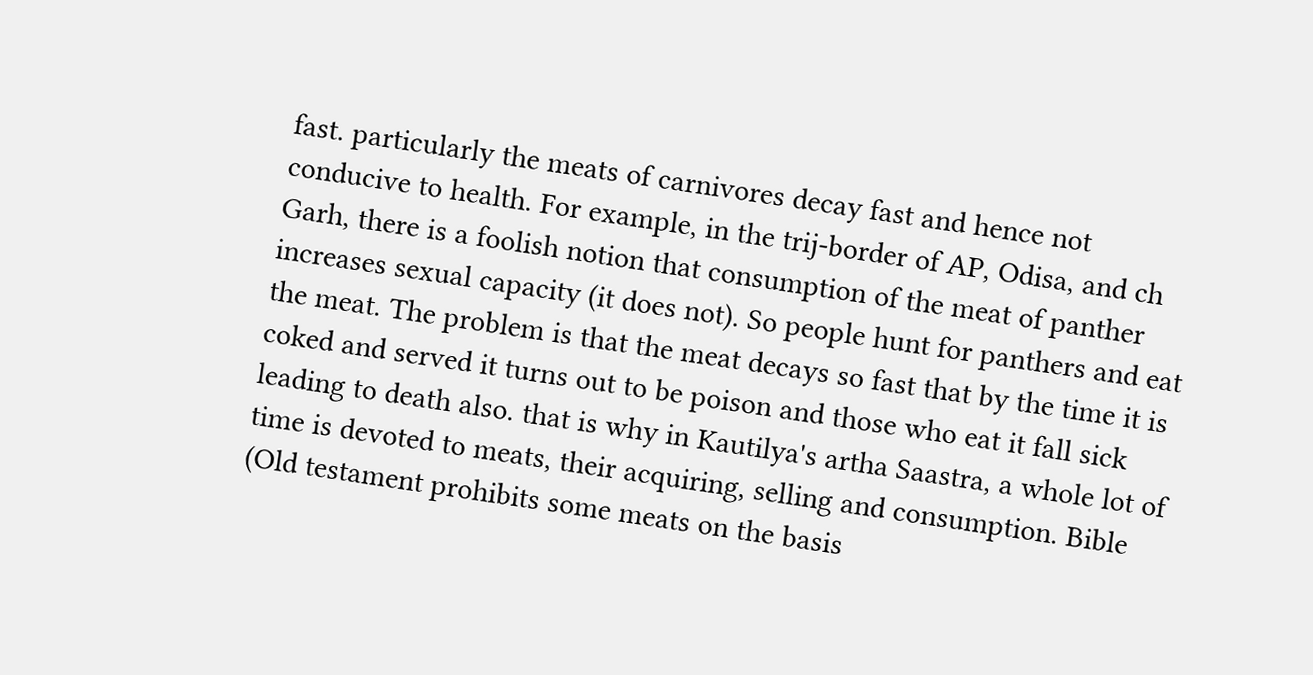fast. particularly the meats of carnivores decay fast and hence not conducive to health. For example, in the trij-border of AP, Odisa, and ch Garh, there is a foolish notion that consumption of the meat of panther increases sexual capacity (it does not). So people hunt for panthers and eat the meat. The problem is that the meat decays so fast that by the time it is coked and served it turns out to be poison and those who eat it fall sick leading to death also. that is why in Kautilya's artha Saastra, a whole lot of time is devoted to meats, their acquiring, selling and consumption. Bible (Old testament prohibits some meats on the basis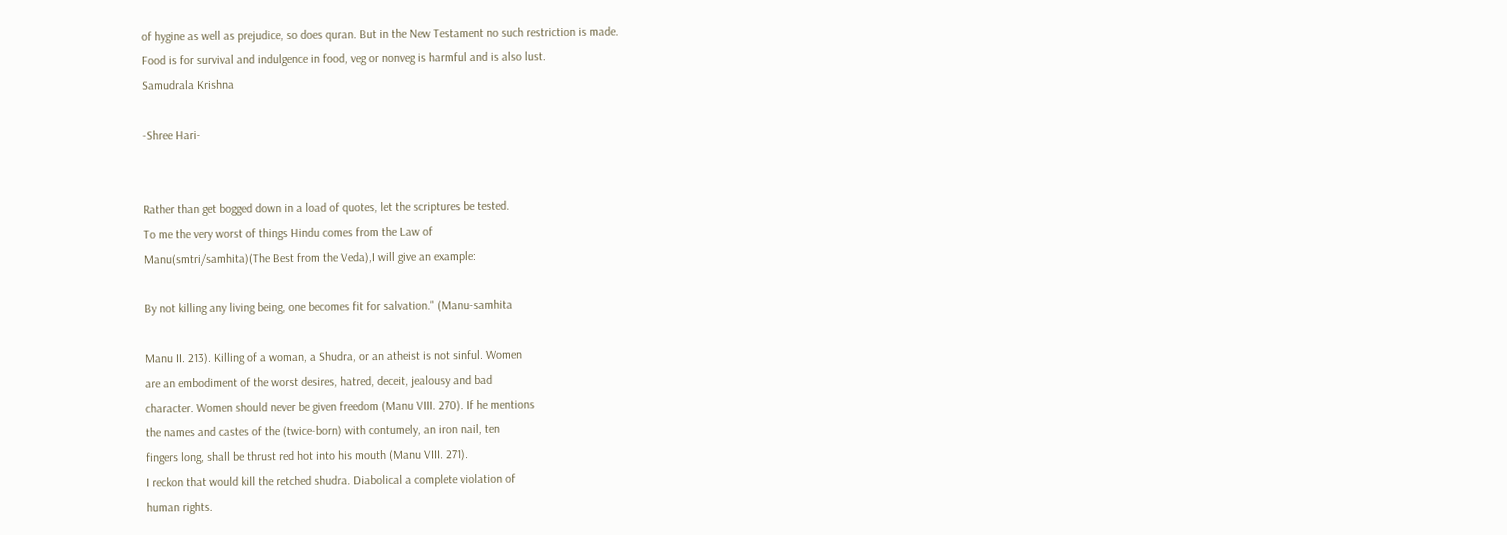of hygine as well as prejudice, so does quran. But in the New Testament no such restriction is made.
Food is for survival and indulgence in food, veg or nonveg is harmful and is also lust.
Samudrala Krishna

-Shree Hari-


Rather than get bogged down in a load of quotes, let the scriptures be tested.
To me the very worst of things Hindu comes from the Law of
Manu(smtri/samhita)(The Best from the Veda),I will give an example:

By not killing any living being, one becomes fit for salvation." (Manu-samhita

Manu II. 213). Killing of a woman, a Shudra, or an atheist is not sinful. Women
are an embodiment of the worst desires, hatred, deceit, jealousy and bad
character. Women should never be given freedom (Manu VIII. 270). If he mentions
the names and castes of the (twice-born) with contumely, an iron nail, ten
fingers long, shall be thrust red hot into his mouth (Manu VIII. 271).
I reckon that would kill the retched shudra. Diabolical a complete violation of
human rights.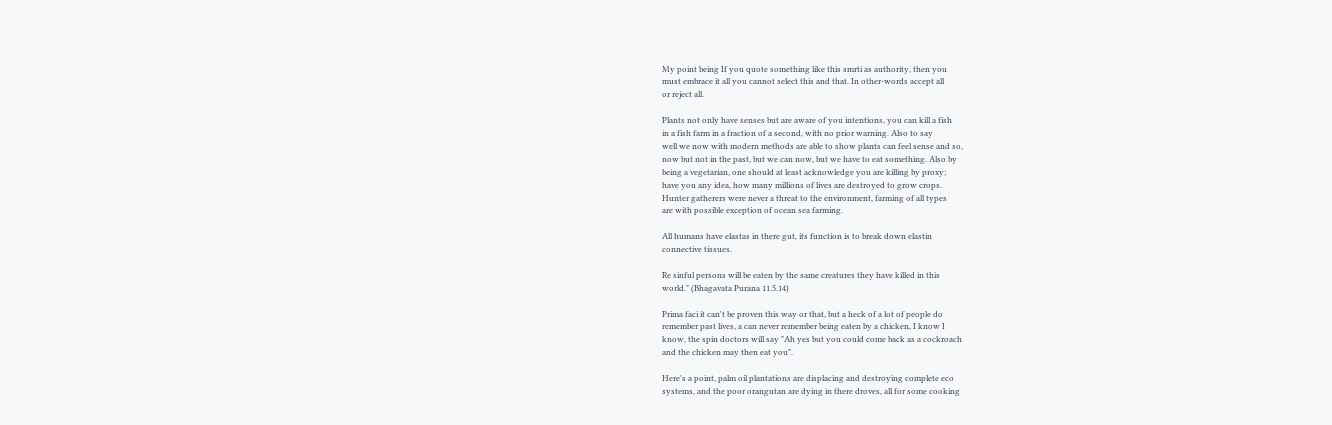My point being If you quote something like this smrti as authority, then you
must embrace it all you cannot select this and that. In other-words accept all
or reject all.

Plants not only have senses but are aware of you intentions, you can kill a fish
in a fish farm in a fraction of a second, with no prior warning. Also to say
well we now with modern methods are able to show plants can feel sense and so,
now but not in the past, but we can now, but we have to eat something. Also by
being a vegetarian, one should at least acknowledge you are killing by proxy;
have you any idea, how many millions of lives are destroyed to grow crops.
Hunter gatherers were never a threat to the environment, farming of all types
are with possible exception of ocean sea farming.

All humans have elastas in there gut, its function is to break down elastin
connective tissues.

Re sinful persons will be eaten by the same creatures they have killed in this
world." (Bhagavata Purana 11.5.14)

Prima faci it can't be proven this way or that, but a heck of a lot of people do
remember past lives, a can never remember being eaten by a chicken, I know I
know, the spin doctors will say "Ah yes but you could come back as a cockroach
and the chicken may then eat you".

Here's a point, palm oil plantations are displacing and destroying complete eco
systems, and the poor orangutan are dying in there droves, all for some cooking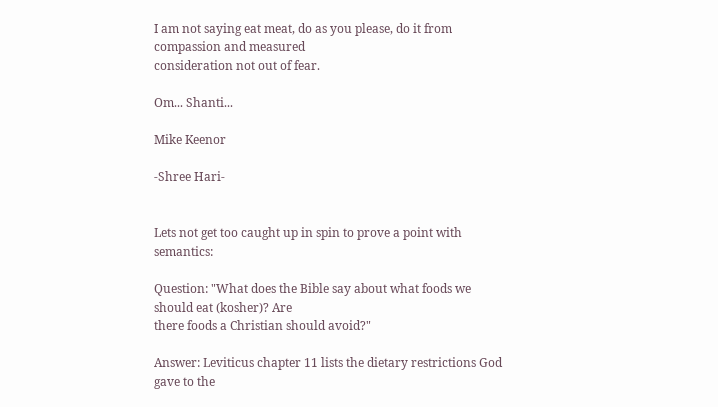I am not saying eat meat, do as you please, do it from compassion and measured
consideration not out of fear.

Om... Shanti...

Mike Keenor

-Shree Hari-


Lets not get too caught up in spin to prove a point with semantics:

Question: "What does the Bible say about what foods we should eat (kosher)? Are
there foods a Christian should avoid?"

Answer: Leviticus chapter 11 lists the dietary restrictions God gave to the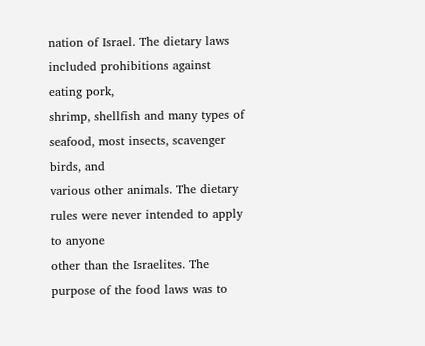nation of Israel. The dietary laws included prohibitions against eating pork,
shrimp, shellfish and many types of seafood, most insects, scavenger birds, and
various other animals. The dietary rules were never intended to apply to anyone
other than the Israelites. The purpose of the food laws was to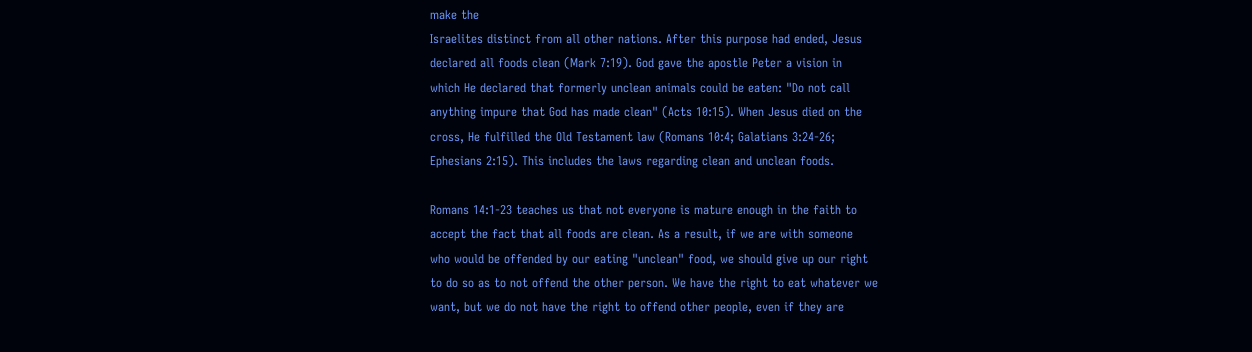make the
Israelites distinct from all other nations. After this purpose had ended, Jesus
declared all foods clean (Mark 7:19). God gave the apostle Peter a vision in
which He declared that formerly unclean animals could be eaten: "Do not call
anything impure that God has made clean" (Acts 10:15). When Jesus died on the
cross, He fulfilled the Old Testament law (Romans 10:4; Galatians 3:24-26;
Ephesians 2:15). This includes the laws regarding clean and unclean foods.

Romans 14:1-23 teaches us that not everyone is mature enough in the faith to
accept the fact that all foods are clean. As a result, if we are with someone
who would be offended by our eating "unclean" food, we should give up our right
to do so as to not offend the other person. We have the right to eat whatever we
want, but we do not have the right to offend other people, even if they are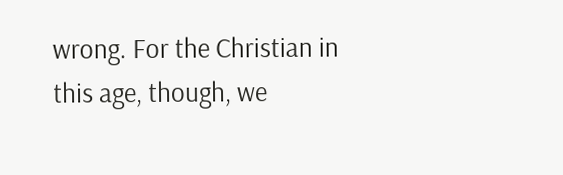wrong. For the Christian in this age, though, we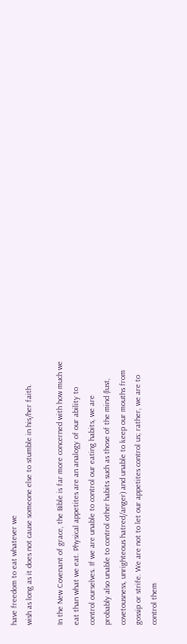have freedom to eat whatever we
wish as long as it does not cause someone else to stumble in his/her faith.

In the New Covenant of grace, the Bible is far more concerned with how much we
eat than what we eat. Physical appetites are an analogy of our ability to
control ourselves. If we are unable to control our eating habits, we are
probably also unable to control other habits such as those of the mind (lust,
covetousness, unrighteous hatred/anger) and unable to keep our mouths from
gossip or strife. We are not to let our appetites control us; rather, we are to
control them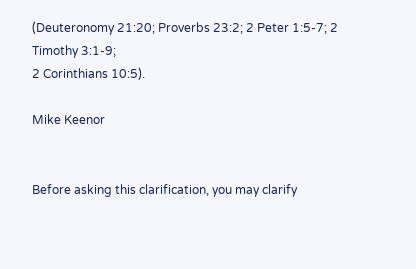(Deuteronomy 21:20; Proverbs 23:2; 2 Peter 1:5-7; 2 Timothy 3:1-9;
2 Corinthians 10:5).

Mike Keenor


Before asking this clarification, you may clarify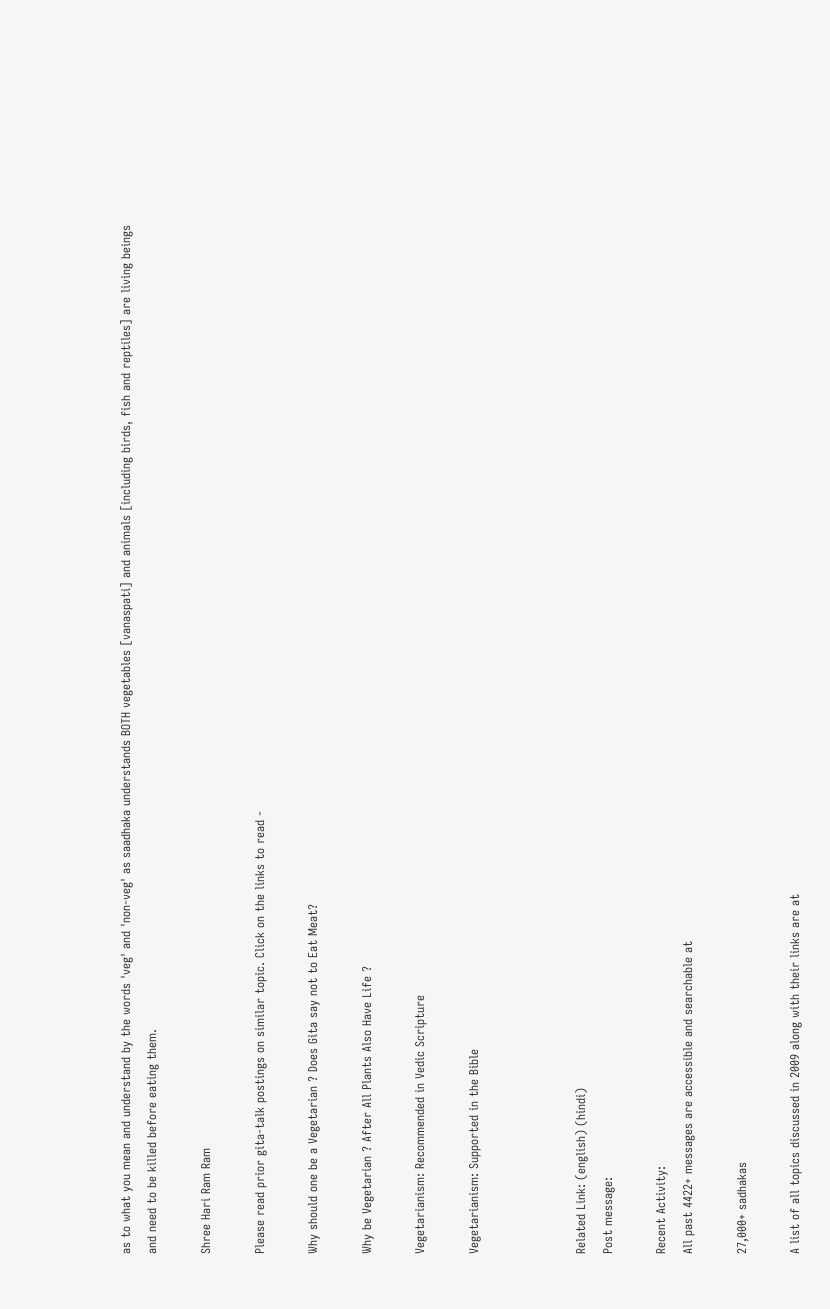as to what you mean and understand by the words 'veg' and 'non-veg' as saadhaka understands BOTH vegetables [vanaspati] and animals [including birds, fish and reptiles] are living beings and need to be killed before eating them.

Shree Hari Ram Ram

Please read prior gita-talk postings on similar topic. Click on the links to read -

Why should one be a Vegetarian ? Does Gita say not to Eat Meat?

Why be Vegetarian ? After All Plants Also Have Life ?

Vegetarianism: Recommended in Vedic Scripture

Vegetarianism: Supported in the Bible



Related Link: (english) (hindi)
Post message:

Recent Activity:
All past 4422+ messages are accessible and searchable at

27,000+ sadhakas

A list of all topics discussed in 2009 along with their links are at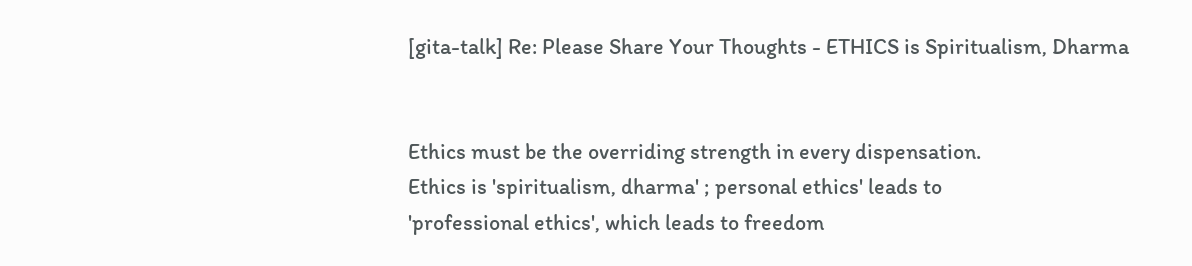[gita-talk] Re: Please Share Your Thoughts - ETHICS is Spiritualism, Dharma


Ethics must be the overriding strength in every dispensation.
Ethics is 'spiritualism, dharma' ; personal ethics' leads to
'professional ethics', which leads to freedom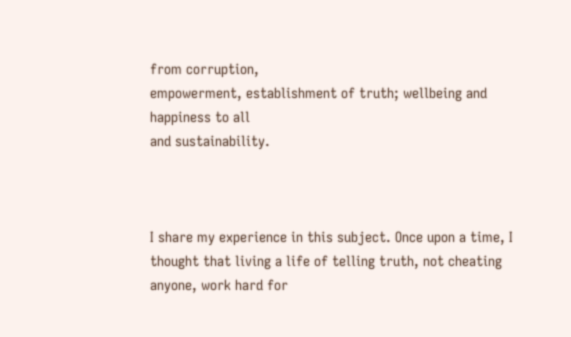from corruption,
empowerment, establishment of truth; wellbeing and happiness to all
and sustainability.



I share my experience in this subject. Once upon a time, I thought that living a life of telling truth, not cheating anyone, work hard for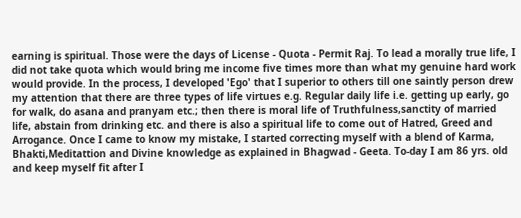earning is spiritual. Those were the days of License - Quota - Permit Raj. To lead a morally true life, I did not take quota which would bring me income five times more than what my genuine hard work would provide. In the process, I developed 'Ego' that I superior to others till one saintly person drew my attention that there are three types of life virtues e.g. Regular daily life i.e. getting up early, go for walk, do asana and pranyam etc.; then there is moral life of Truthfulness,sanctity of married life, abstain from drinking etc. and there is also a spiritual life to come out of Hatred, Greed and Arrogance. Once I came to know my mistake, I started correcting myself with a blend of Karma, Bhakti,Meditattion and Divine knowledge as explained in Bhagwad - Geeta. To-day I am 86 yrs. old and keep myself fit after I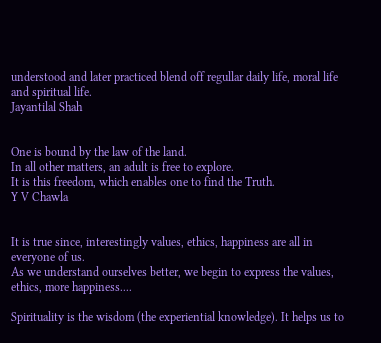understood and later practiced blend off regullar daily life, moral life and spiritual life.
Jayantilal Shah


One is bound by the law of the land.
In all other matters, an adult is free to explore.
It is this freedom, which enables one to find the Truth.
Y V Chawla


It is true since, interestingly values, ethics, happiness are all in everyone of us.
As we understand ourselves better, we begin to express the values, ethics, more happiness....

Spirituality is the wisdom (the experiential knowledge). It helps us to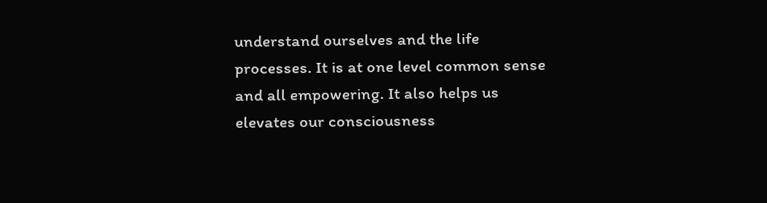understand ourselves and the life processes. It is at one level common sense and all empowering. It also helps us elevates our consciousness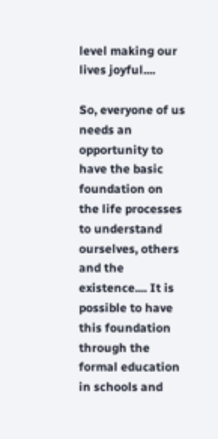level making our lives joyful....

So, everyone of us needs an opportunity to have the basic foundation on the life processes to understand ourselves, others and the existence.... It is possible to have this foundation through the formal education in schools and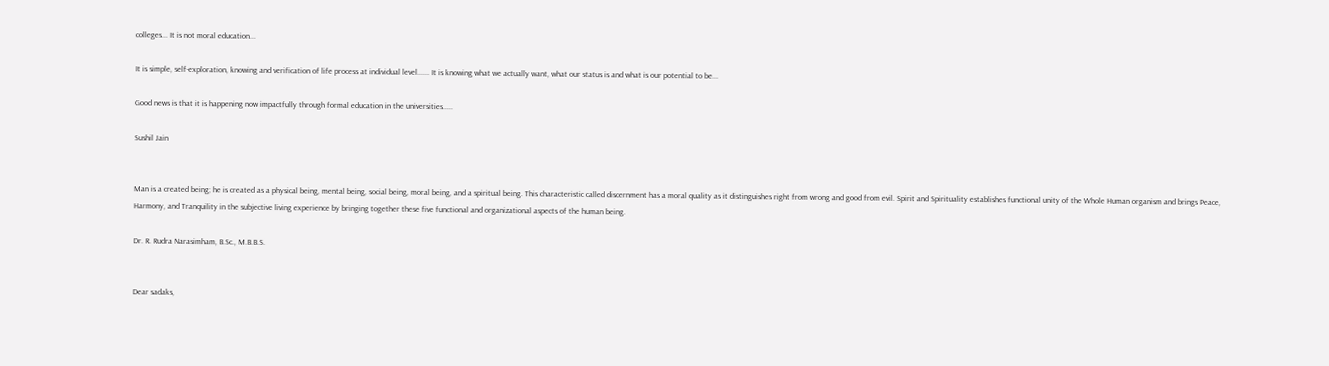colleges... It is not moral education...

It is simple, self-exploration, knowing and verification of life process at individual level...... It is knowing what we actually want, what our status is and what is our potential to be...

Good news is that it is happening now impactfully through formal education in the universities.....

Sushil Jain


Man is a created being; he is created as a physical being, mental being, social being, moral being, and a spiritual being. This characteristic called discernment has a moral quality as it distinguishes right from wrong and good from evil. Spirit and Spirituality establishes functional unity of the Whole Human organism and brings Peace, Harmony, and Tranquility in the subjective living experience by bringing together these five functional and organizational aspects of the human being.

Dr. R. Rudra Narasimham, B.Sc., M.B.B.S.


Dear sadaks,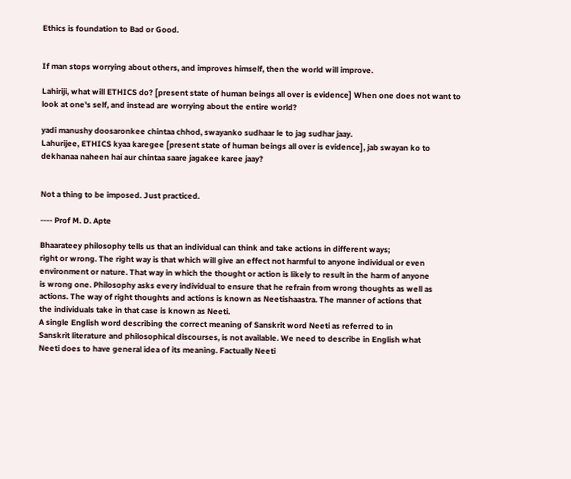Ethics is foundation to Bad or Good.


If man stops worrying about others, and improves himself, then the world will improve.

Lahiriji, what will ETHICS do? [present state of human beings all over is evidence] When one does not want to look at one's self, and instead are worrying about the entire world?

yadi manushy doosaronkee chintaa chhod, swayanko sudhaar le to jag sudhar jaay.
Lahurijee, ETHICS kyaa karegee [present state of human beings all over is evidence], jab swayan ko to dekhanaa naheen hai aur chintaa saare jagakee karee jaay?


Not a thing to be imposed. Just practiced.

---- Prof M. D. Apte

Bhaarateey philosophy tells us that an individual can think and take actions in different ways;
right or wrong. The right way is that which will give an effect not harmful to anyone individual or even
environment or nature. That way in which the thought or action is likely to result in the harm of anyone
is wrong one. Philosophy asks every individual to ensure that he refrain from wrong thoughts as well as
actions. The way of right thoughts and actions is known as Neetishaastra. The manner of actions that
the individuals take in that case is known as Neeti.
A single English word describing the correct meaning of Sanskrit word Neeti as referred to in
Sanskrit literature and philosophical discourses, is not available. We need to describe in English what
Neeti does to have general idea of its meaning. Factually Neeti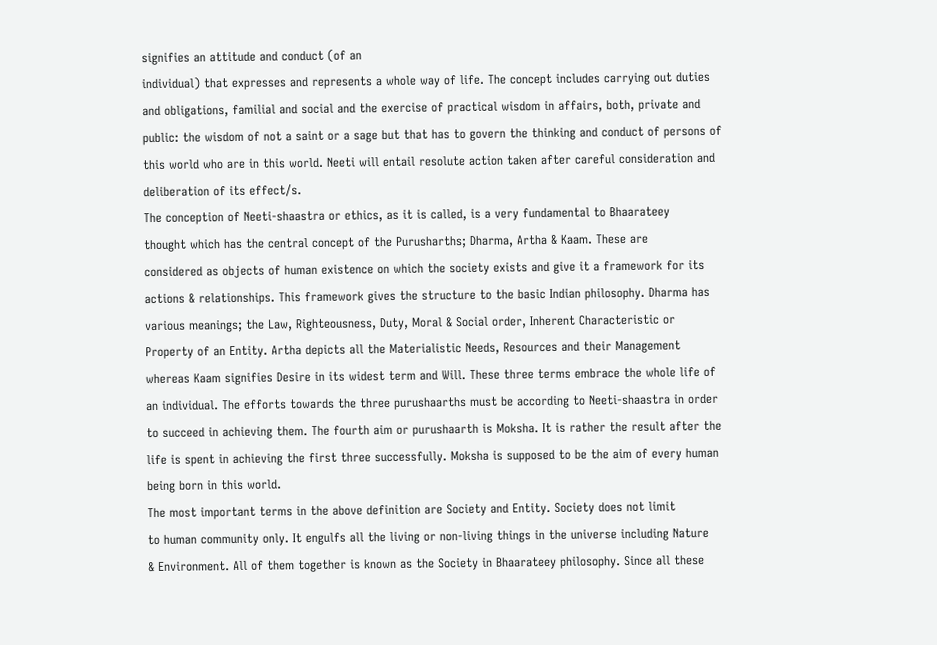signifies an attitude and conduct (of an
individual) that expresses and represents a whole way of life. The concept includes carrying out duties
and obligations, familial and social and the exercise of practical wisdom in affairs, both, private and
public: the wisdom of not a saint or a sage but that has to govern the thinking and conduct of persons of
this world who are in this world. Neeti will entail resolute action taken after careful consideration and
deliberation of its effect/s.
The conception of Neeti-shaastra or ethics, as it is called, is a very fundamental to Bhaarateey
thought which has the central concept of the Purusharths; Dharma, Artha & Kaam. These are
considered as objects of human existence on which the society exists and give it a framework for its
actions & relationships. This framework gives the structure to the basic Indian philosophy. Dharma has
various meanings; the Law, Righteousness, Duty, Moral & Social order, Inherent Characteristic or
Property of an Entity. Artha depicts all the Materialistic Needs, Resources and their Management
whereas Kaam signifies Desire in its widest term and Will. These three terms embrace the whole life of
an individual. The efforts towards the three purushaarths must be according to Neeti-shaastra in order
to succeed in achieving them. The fourth aim or purushaarth is Moksha. It is rather the result after the
life is spent in achieving the first three successfully. Moksha is supposed to be the aim of every human
being born in this world.
The most important terms in the above definition are Society and Entity. Society does not limit
to human community only. It engulfs all the living or non-living things in the universe including Nature
& Environment. All of them together is known as the Society in Bhaarateey philosophy. Since all these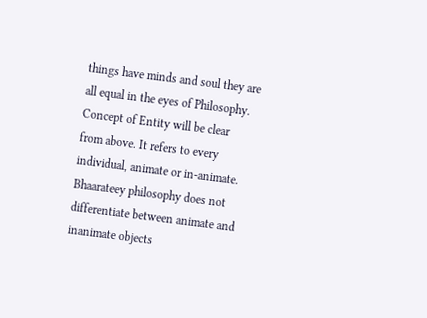things have minds and soul they are all equal in the eyes of Philosophy. Concept of Entity will be clear
from above. It refers to every individual, animate or in-animate.
Bhaarateey philosophy does not differentiate between animate and inanimate objects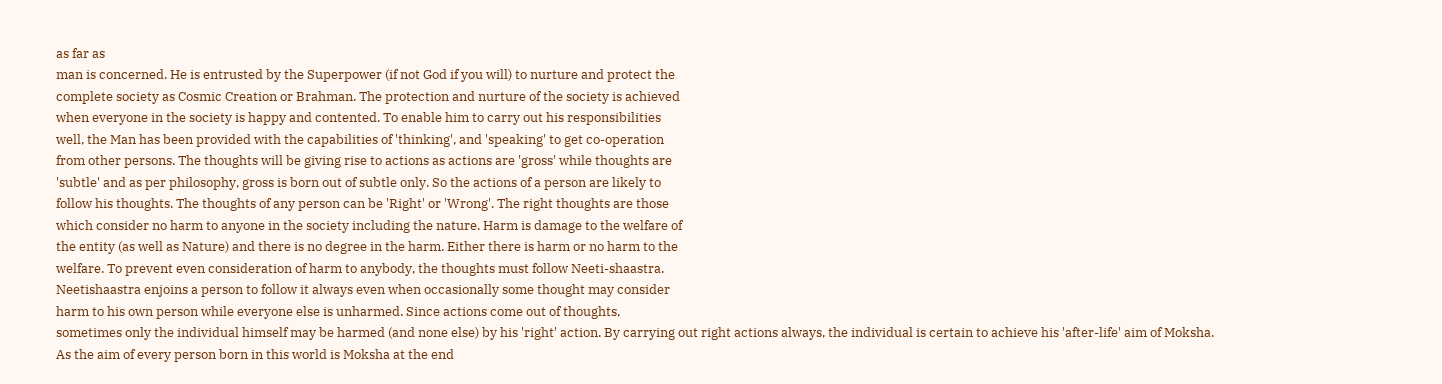as far as
man is concerned. He is entrusted by the Superpower (if not God if you will) to nurture and protect the
complete society as Cosmic Creation or Brahman. The protection and nurture of the society is achieved
when everyone in the society is happy and contented. To enable him to carry out his responsibilities
well, the Man has been provided with the capabilities of 'thinking', and 'speaking' to get co-operation
from other persons. The thoughts will be giving rise to actions as actions are 'gross' while thoughts are
'subtle' and as per philosophy, gross is born out of subtle only. So the actions of a person are likely to
follow his thoughts. The thoughts of any person can be 'Right' or 'Wrong'. The right thoughts are those
which consider no harm to anyone in the society including the nature. Harm is damage to the welfare of
the entity (as well as Nature) and there is no degree in the harm. Either there is harm or no harm to the
welfare. To prevent even consideration of harm to anybody, the thoughts must follow Neeti-shaastra.
Neetishaastra enjoins a person to follow it always even when occasionally some thought may consider
harm to his own person while everyone else is unharmed. Since actions come out of thoughts,
sometimes only the individual himself may be harmed (and none else) by his 'right' action. By carrying out right actions always, the individual is certain to achieve his 'after-life' aim of Moksha.
As the aim of every person born in this world is Moksha at the end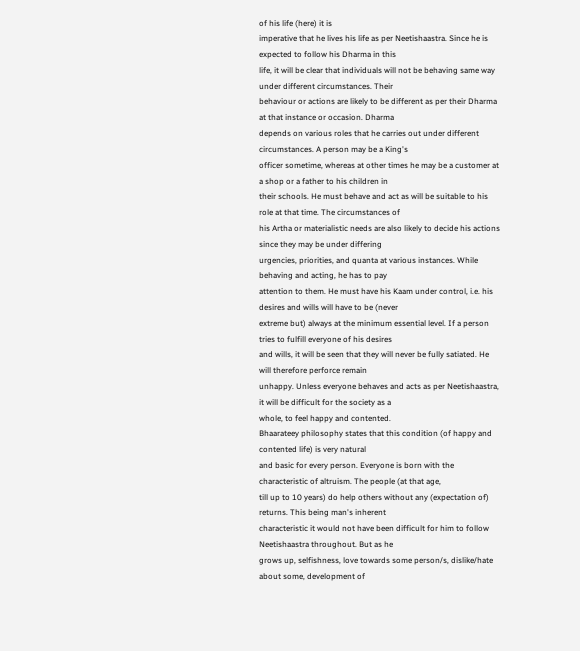of his life (here) it is
imperative that he lives his life as per Neetishaastra. Since he is expected to follow his Dharma in this
life, it will be clear that individuals will not be behaving same way under different circumstances. Their
behaviour or actions are likely to be different as per their Dharma at that instance or occasion. Dharma
depends on various roles that he carries out under different circumstances. A person may be a King's
officer sometime, whereas at other times he may be a customer at a shop or a father to his children in
their schools. He must behave and act as will be suitable to his role at that time. The circumstances of
his Artha or materialistic needs are also likely to decide his actions since they may be under differing
urgencies, priorities, and quanta at various instances. While behaving and acting, he has to pay
attention to them. He must have his Kaam under control, i.e. his desires and wills will have to be (never
extreme but) always at the minimum essential level. If a person tries to fulfill everyone of his desires
and wills, it will be seen that they will never be fully satiated. He will therefore perforce remain
unhappy. Unless everyone behaves and acts as per Neetishaastra, it will be difficult for the society as a
whole, to feel happy and contented.
Bhaarateey philosophy states that this condition (of happy and contented life) is very natural
and basic for every person. Everyone is born with the characteristic of altruism. The people (at that age,
till up to 10 years) do help others without any (expectation of) returns. This being man's inherent
characteristic it would not have been difficult for him to follow Neetishaastra throughout. But as he
grows up, selfishness, love towards some person/s, dislike/hate about some, development of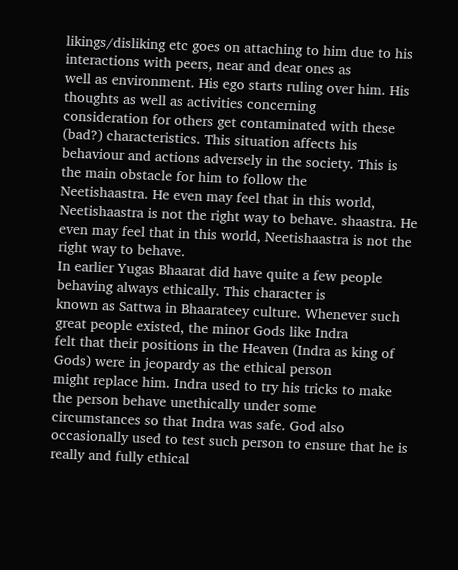likings/disliking etc goes on attaching to him due to his interactions with peers, near and dear ones as
well as environment. His ego starts ruling over him. His thoughts as well as activities concerning
consideration for others get contaminated with these (bad?) characteristics. This situation affects his
behaviour and actions adversely in the society. This is the main obstacle for him to follow the
Neetishaastra. He even may feel that in this world, Neetishaastra is not the right way to behave. shaastra. He even may feel that in this world, Neetishaastra is not the right way to behave.
In earlier Yugas Bhaarat did have quite a few people behaving always ethically. This character is
known as Sattwa in Bhaarateey culture. Whenever such great people existed, the minor Gods like Indra
felt that their positions in the Heaven (Indra as king of Gods) were in jeopardy as the ethical person
might replace him. Indra used to try his tricks to make the person behave unethically under some
circumstances so that Indra was safe. God also occasionally used to test such person to ensure that he is
really and fully ethical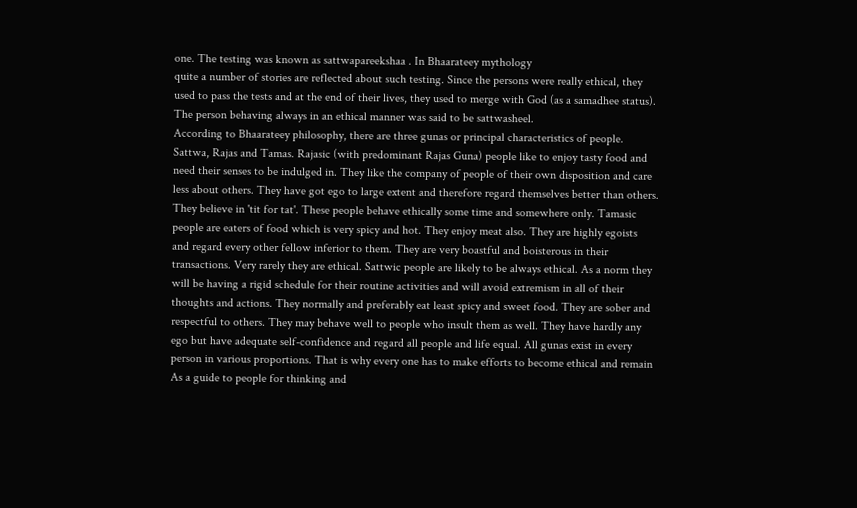one. The testing was known as sattwapareekshaa . In Bhaarateey mythology
quite a number of stories are reflected about such testing. Since the persons were really ethical, they
used to pass the tests and at the end of their lives, they used to merge with God (as a samadhee status).
The person behaving always in an ethical manner was said to be sattwasheel.
According to Bhaarateey philosophy, there are three gunas or principal characteristics of people.
Sattwa, Rajas and Tamas. Rajasic (with predominant Rajas Guna) people like to enjoy tasty food and
need their senses to be indulged in. They like the company of people of their own disposition and care
less about others. They have got ego to large extent and therefore regard themselves better than others.
They believe in 'tit for tat'. These people behave ethically some time and somewhere only. Tamasic
people are eaters of food which is very spicy and hot. They enjoy meat also. They are highly egoists
and regard every other fellow inferior to them. They are very boastful and boisterous in their
transactions. Very rarely they are ethical. Sattwic people are likely to be always ethical. As a norm they
will be having a rigid schedule for their routine activities and will avoid extremism in all of their
thoughts and actions. They normally and preferably eat least spicy and sweet food. They are sober and
respectful to others. They may behave well to people who insult them as well. They have hardly any
ego but have adequate self-confidence and regard all people and life equal. All gunas exist in every
person in various proportions. That is why every one has to make efforts to become ethical and remain
As a guide to people for thinking and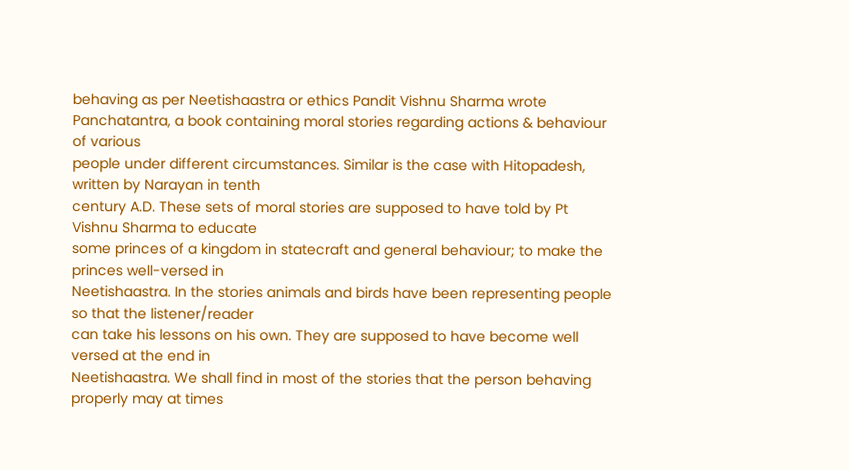behaving as per Neetishaastra or ethics Pandit Vishnu Sharma wrote Panchatantra, a book containing moral stories regarding actions & behaviour of various
people under different circumstances. Similar is the case with Hitopadesh, written by Narayan in tenth
century A.D. These sets of moral stories are supposed to have told by Pt Vishnu Sharma to educate
some princes of a kingdom in statecraft and general behaviour; to make the princes well-versed in
Neetishaastra. In the stories animals and birds have been representing people so that the listener/reader
can take his lessons on his own. They are supposed to have become well versed at the end in
Neetishaastra. We shall find in most of the stories that the person behaving properly may at times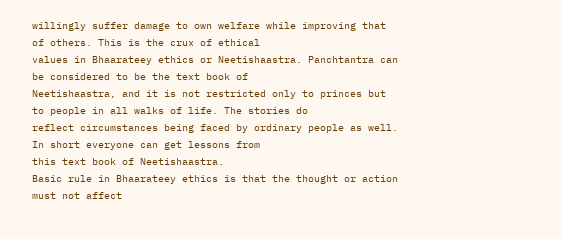willingly suffer damage to own welfare while improving that of others. This is the crux of ethical
values in Bhaarateey ethics or Neetishaastra. Panchtantra can be considered to be the text book of
Neetishaastra, and it is not restricted only to princes but to people in all walks of life. The stories do
reflect circumstances being faced by ordinary people as well. In short everyone can get lessons from
this text book of Neetishaastra.
Basic rule in Bhaarateey ethics is that the thought or action must not affect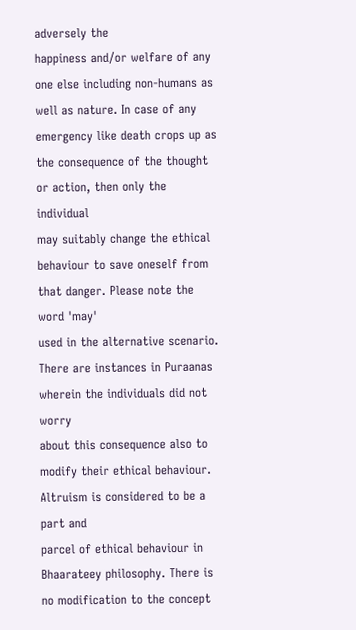adversely the
happiness and/or welfare of any one else including non-humans as well as nature. In case of any
emergency like death crops up as the consequence of the thought or action, then only the individual
may suitably change the ethical behaviour to save oneself from that danger. Please note the word 'may'
used in the alternative scenario. There are instances in Puraanas wherein the individuals did not worry
about this consequence also to modify their ethical behaviour. Altruism is considered to be a part and
parcel of ethical behaviour in Bhaarateey philosophy. There is no modification to the concept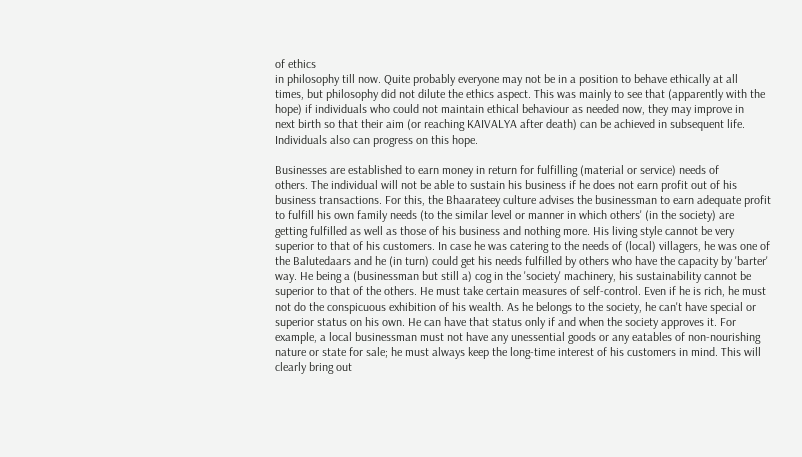of ethics
in philosophy till now. Quite probably everyone may not be in a position to behave ethically at all
times, but philosophy did not dilute the ethics aspect. This was mainly to see that (apparently with the
hope) if individuals who could not maintain ethical behaviour as needed now, they may improve in
next birth so that their aim (or reaching KAIVALYA after death) can be achieved in subsequent life.
Individuals also can progress on this hope.

Businesses are established to earn money in return for fulfilling (material or service) needs of
others. The individual will not be able to sustain his business if he does not earn profit out of his
business transactions. For this, the Bhaarateey culture advises the businessman to earn adequate profit
to fulfill his own family needs (to the similar level or manner in which others' (in the society) are
getting fulfilled as well as those of his business and nothing more. His living style cannot be very
superior to that of his customers. In case he was catering to the needs of (local) villagers, he was one of
the Balutedaars and he (in turn) could get his needs fulfilled by others who have the capacity by 'barter'
way. He being a (businessman but still a) cog in the 'society' machinery, his sustainability cannot be
superior to that of the others. He must take certain measures of self-control. Even if he is rich, he must
not do the conspicuous exhibition of his wealth. As he belongs to the society, he can't have special or
superior status on his own. He can have that status only if and when the society approves it. For
example, a local businessman must not have any unessential goods or any eatables of non-nourishing
nature or state for sale; he must always keep the long-time interest of his customers in mind. This will
clearly bring out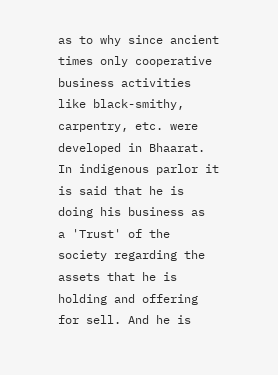as to why since ancient times only cooperative business activities like black-smithy,
carpentry, etc. were developed in Bhaarat. In indigenous parlor it is said that he is doing his business as
a 'Trust' of the society regarding the assets that he is holding and offering for sell. And he is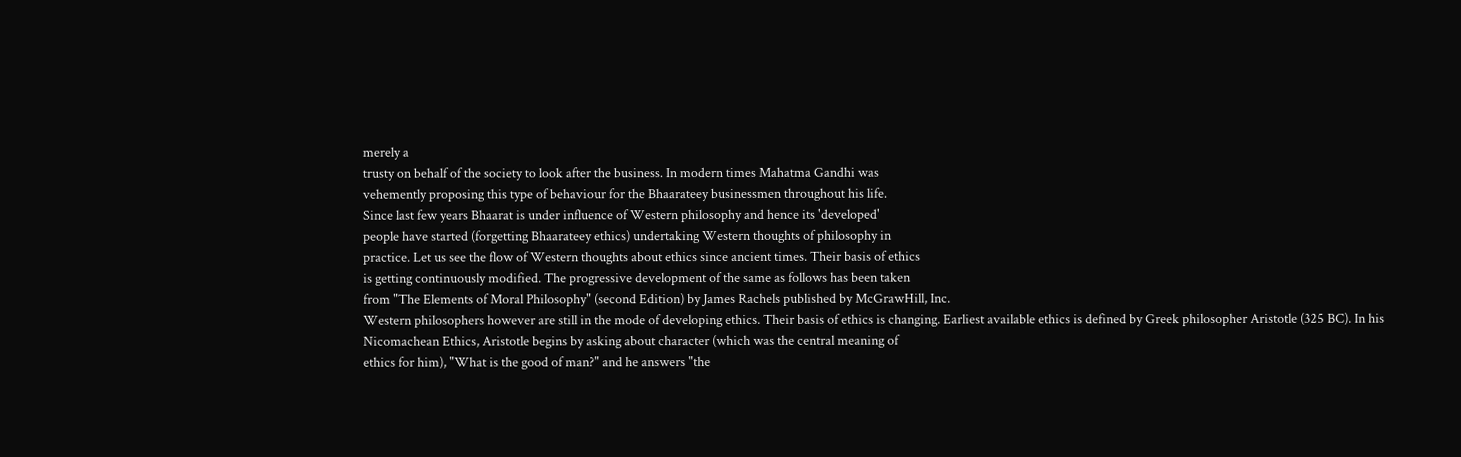merely a
trusty on behalf of the society to look after the business. In modern times Mahatma Gandhi was
vehemently proposing this type of behaviour for the Bhaarateey businessmen throughout his life.
Since last few years Bhaarat is under influence of Western philosophy and hence its 'developed'
people have started (forgetting Bhaarateey ethics) undertaking Western thoughts of philosophy in
practice. Let us see the flow of Western thoughts about ethics since ancient times. Their basis of ethics
is getting continuously modified. The progressive development of the same as follows has been taken
from "The Elements of Moral Philosophy" (second Edition) by James Rachels published by McGrawHill, Inc.
Western philosophers however are still in the mode of developing ethics. Their basis of ethics is changing. Earliest available ethics is defined by Greek philosopher Aristotle (325 BC). In his
Nicomachean Ethics, Aristotle begins by asking about character (which was the central meaning of
ethics for him), "What is the good of man?" and he answers "the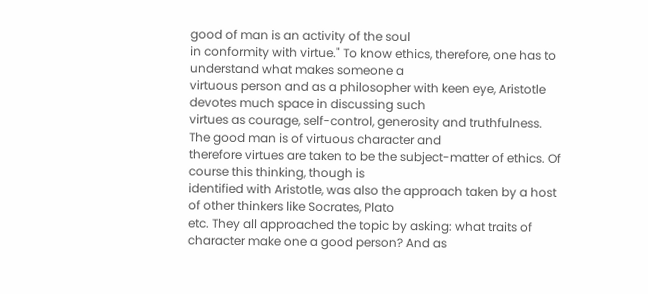good of man is an activity of the soul
in conformity with virtue." To know ethics, therefore, one has to understand what makes someone a
virtuous person and as a philosopher with keen eye, Aristotle devotes much space in discussing such
virtues as courage, self-control, generosity and truthfulness. The good man is of virtuous character and
therefore virtues are taken to be the subject-matter of ethics. Of course this thinking, though is
identified with Aristotle, was also the approach taken by a host of other thinkers like Socrates, Plato
etc. They all approached the topic by asking: what traits of character make one a good person? And as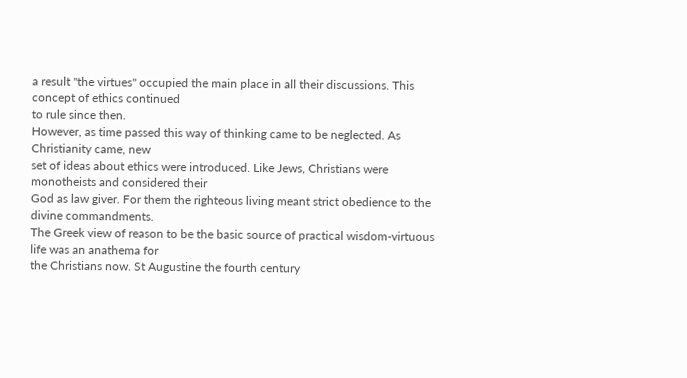a result "the virtues" occupied the main place in all their discussions. This concept of ethics continued
to rule since then.
However, as time passed this way of thinking came to be neglected. As Christianity came, new
set of ideas about ethics were introduced. Like Jews, Christians were monotheists and considered their
God as law giver. For them the righteous living meant strict obedience to the divine commandments.
The Greek view of reason to be the basic source of practical wisdom-virtuous life was an anathema for
the Christians now. St Augustine the fourth century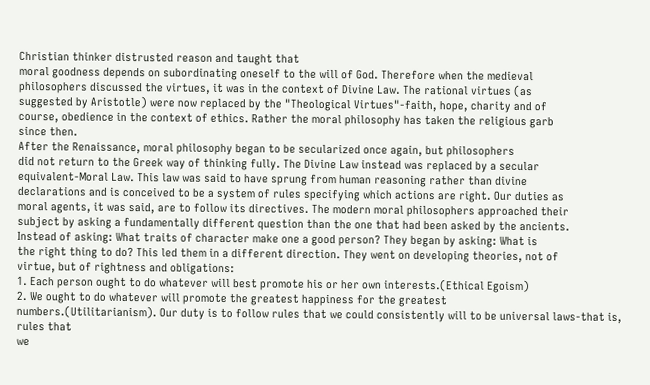Christian thinker distrusted reason and taught that
moral goodness depends on subordinating oneself to the will of God. Therefore when the medieval
philosophers discussed the virtues, it was in the context of Divine Law. The rational virtues (as
suggested by Aristotle) were now replaced by the "Theological Virtues"-faith, hope, charity and of
course, obedience in the context of ethics. Rather the moral philosophy has taken the religious garb
since then.
After the Renaissance, moral philosophy began to be secularized once again, but philosophers
did not return to the Greek way of thinking fully. The Divine Law instead was replaced by a secular
equivalent-Moral Law. This law was said to have sprung from human reasoning rather than divine
declarations and is conceived to be a system of rules specifying which actions are right. Our duties as
moral agents, it was said, are to follow its directives. The modern moral philosophers approached their
subject by asking a fundamentally different question than the one that had been asked by the ancients.
Instead of asking: What traits of character make one a good person? They began by asking: What is
the right thing to do? This led them in a different direction. They went on developing theories, not of
virtue, but of rightness and obligations:
1. Each person ought to do whatever will best promote his or her own interests.(Ethical Egoism)
2. We ought to do whatever will promote the greatest happiness for the greatest
numbers.(Utilitarianism). Our duty is to follow rules that we could consistently will to be universal laws-that is, rules that
we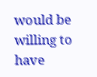would be willing to have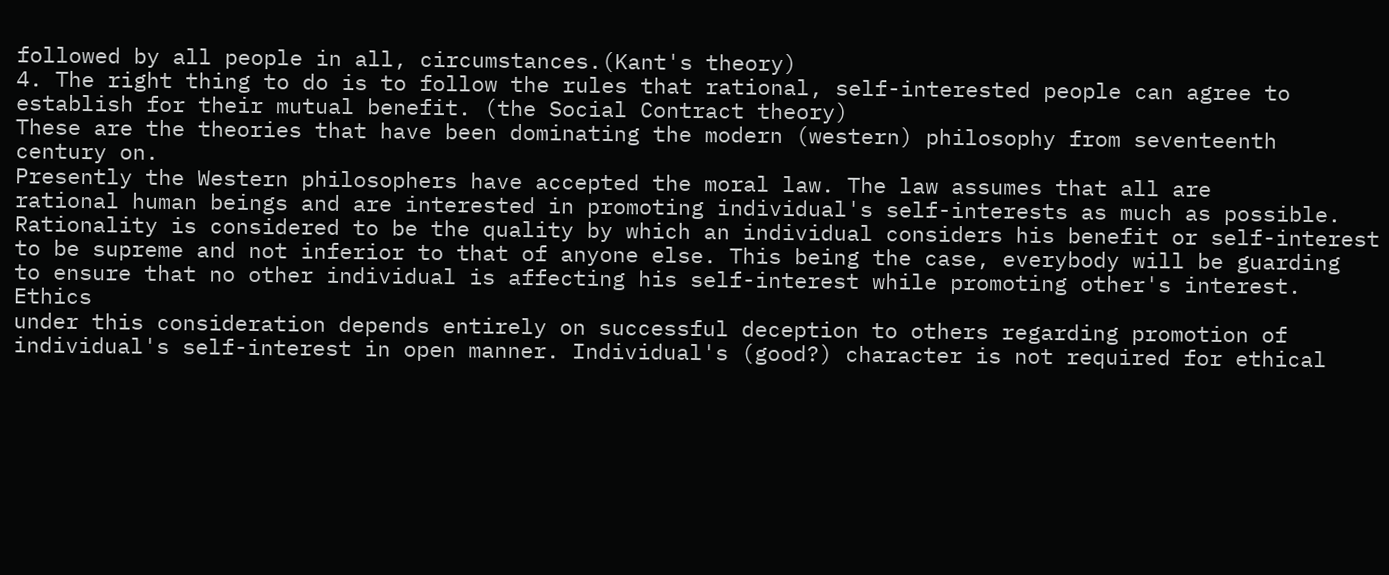followed by all people in all, circumstances.(Kant's theory)
4. The right thing to do is to follow the rules that rational, self-interested people can agree to
establish for their mutual benefit. (the Social Contract theory)
These are the theories that have been dominating the modern (western) philosophy from seventeenth
century on.
Presently the Western philosophers have accepted the moral law. The law assumes that all are
rational human beings and are interested in promoting individual's self-interests as much as possible.
Rationality is considered to be the quality by which an individual considers his benefit or self-interest
to be supreme and not inferior to that of anyone else. This being the case, everybody will be guarding
to ensure that no other individual is affecting his self-interest while promoting other's interest. Ethics
under this consideration depends entirely on successful deception to others regarding promotion of
individual's self-interest in open manner. Individual's (good?) character is not required for ethical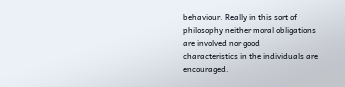behaviour. Really in this sort of philosophy neither moral obligations are involved nor good
characteristics in the individuals are encouraged.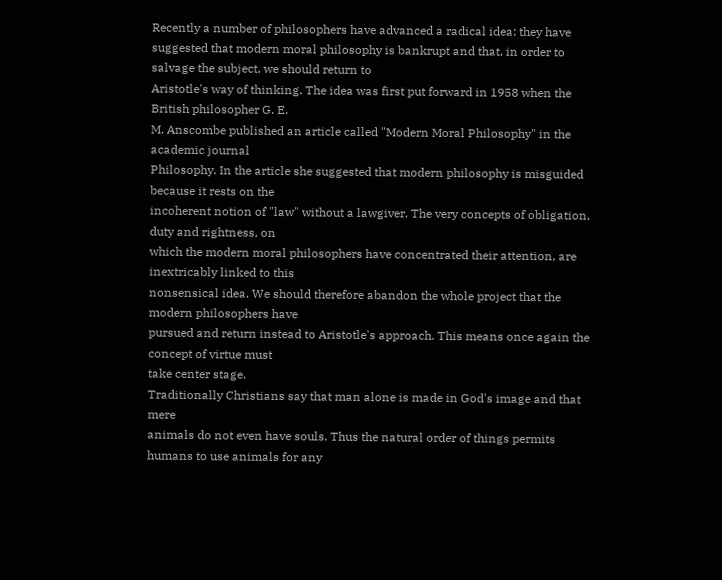Recently a number of philosophers have advanced a radical idea: they have suggested that modern moral philosophy is bankrupt and that, in order to salvage the subject, we should return to
Aristotle's way of thinking. The idea was first put forward in 1958 when the British philosopher G. E.
M. Anscombe published an article called "Modern Moral Philosophy" in the academic journal
Philosophy. In the article she suggested that modern philosophy is misguided because it rests on the
incoherent notion of "law" without a lawgiver. The very concepts of obligation, duty and rightness, on
which the modern moral philosophers have concentrated their attention, are inextricably linked to this
nonsensical idea. We should therefore abandon the whole project that the modern philosophers have
pursued and return instead to Aristotle's approach. This means once again the concept of virtue must
take center stage.
Traditionally Christians say that man alone is made in God's image and that mere
animals do not even have souls. Thus the natural order of things permits humans to use animals for any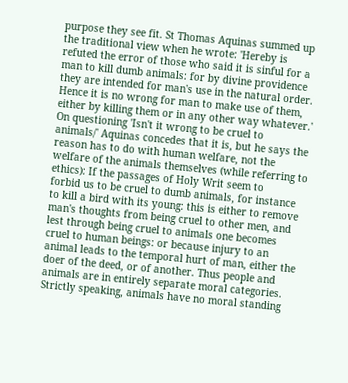purpose they see fit. St Thomas Aquinas summed up the traditional view when he wrote: 'Hereby is
refuted the error of those who said it is sinful for a man to kill dumb animals: for by divine providence
they are intended for man's use in the natural order. Hence it is no wrong for man to make use of them,
either by killing them or in any other way whatever.' On questioning 'Isn't it wrong to be cruel to
animals/' Aquinas concedes that it is, but he says the reason has to do with human welfare, not the
welfare of the animals themselves (while referring to ethics): If the passages of Holy Writ seem to
forbid us to be cruel to dumb animals, for instance to kill a bird with its young: this is either to remove
man's thoughts from being cruel to other men, and lest through being cruel to animals one becomes
cruel to human beings: or because injury to an animal leads to the temporal hurt of man, either the
doer of the deed, or of another. Thus people and animals are in entirely separate moral categories.
Strictly speaking, animals have no moral standing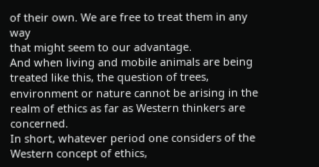of their own. We are free to treat them in any way
that might seem to our advantage.
And when living and mobile animals are being treated like this, the question of trees,
environment or nature cannot be arising in the realm of ethics as far as Western thinkers are concerned.
In short, whatever period one considers of the Western concept of ethics,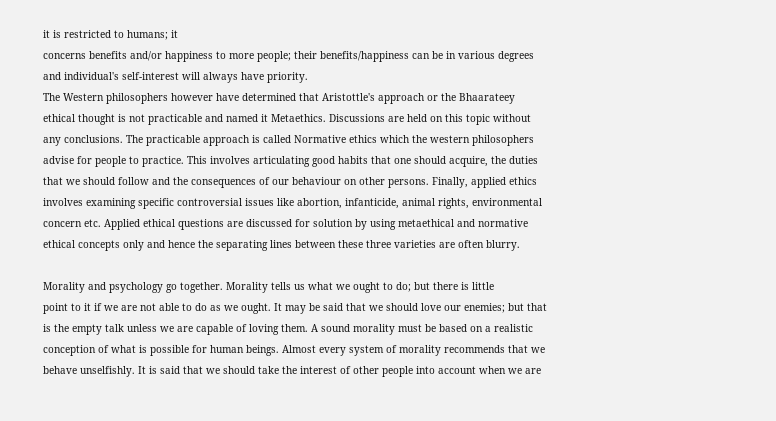it is restricted to humans; it
concerns benefits and/or happiness to more people; their benefits/happiness can be in various degrees
and individual's self-interest will always have priority.
The Western philosophers however have determined that Aristottle's approach or the Bhaarateey
ethical thought is not practicable and named it Metaethics. Discussions are held on this topic without
any conclusions. The practicable approach is called Normative ethics which the western philosophers
advise for people to practice. This involves articulating good habits that one should acquire, the duties
that we should follow and the consequences of our behaviour on other persons. Finally, applied ethics
involves examining specific controversial issues like abortion, infanticide, animal rights, environmental
concern etc. Applied ethical questions are discussed for solution by using metaethical and normative
ethical concepts only and hence the separating lines between these three varieties are often blurry.

Morality and psychology go together. Morality tells us what we ought to do; but there is little
point to it if we are not able to do as we ought. It may be said that we should love our enemies; but that
is the empty talk unless we are capable of loving them. A sound morality must be based on a realistic
conception of what is possible for human beings. Almost every system of morality recommends that we
behave unselfishly. It is said that we should take the interest of other people into account when we are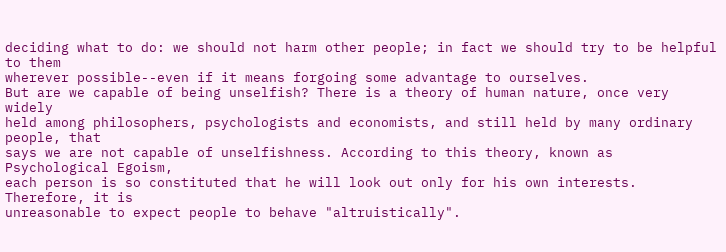deciding what to do: we should not harm other people; in fact we should try to be helpful to them
wherever possible--even if it means forgoing some advantage to ourselves.
But are we capable of being unselfish? There is a theory of human nature, once very widely
held among philosophers, psychologists and economists, and still held by many ordinary people, that
says we are not capable of unselfishness. According to this theory, known as Psychological Egoism,
each person is so constituted that he will look out only for his own interests. Therefore, it is
unreasonable to expect people to behave "altruistically".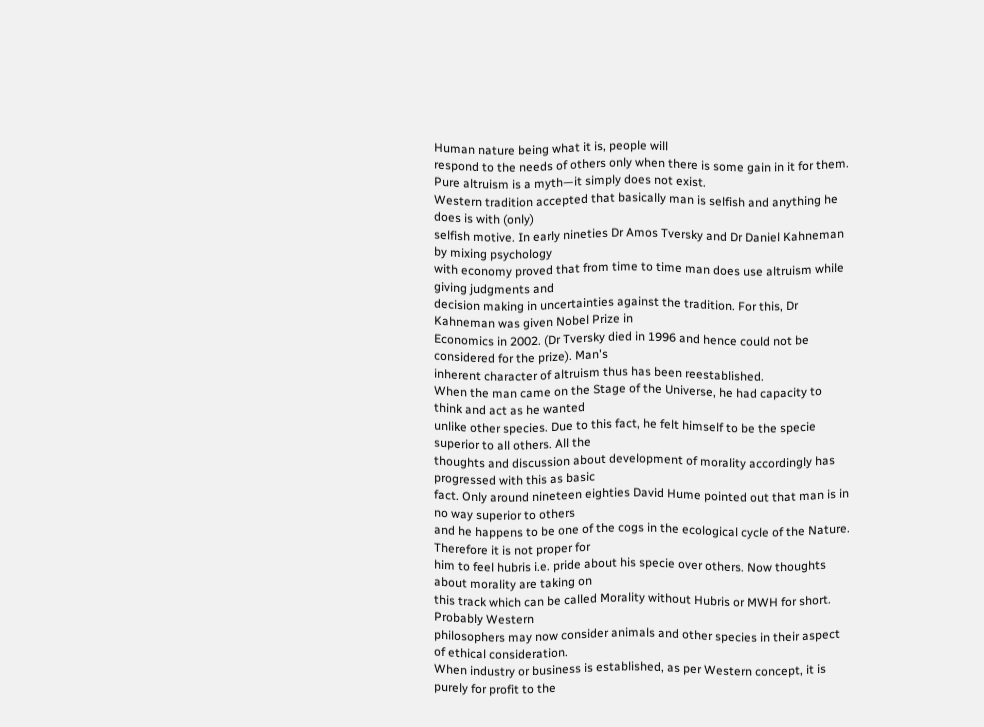Human nature being what it is, people will
respond to the needs of others only when there is some gain in it for them. Pure altruism is a myth—it simply does not exist.
Western tradition accepted that basically man is selfish and anything he does is with (only)
selfish motive. In early nineties Dr Amos Tversky and Dr Daniel Kahneman by mixing psychology
with economy proved that from time to time man does use altruism while giving judgments and
decision making in uncertainties against the tradition. For this, Dr Kahneman was given Nobel Prize in
Economics in 2002. (Dr Tversky died in 1996 and hence could not be considered for the prize). Man's
inherent character of altruism thus has been reestablished.
When the man came on the Stage of the Universe, he had capacity to think and act as he wanted
unlike other species. Due to this fact, he felt himself to be the specie superior to all others. All the
thoughts and discussion about development of morality accordingly has progressed with this as basic
fact. Only around nineteen eighties David Hume pointed out that man is in no way superior to others
and he happens to be one of the cogs in the ecological cycle of the Nature. Therefore it is not proper for
him to feel hubris i.e. pride about his specie over others. Now thoughts about morality are taking on
this track which can be called Morality without Hubris or MWH for short. Probably Western
philosophers may now consider animals and other species in their aspect of ethical consideration.
When industry or business is established, as per Western concept, it is purely for profit to the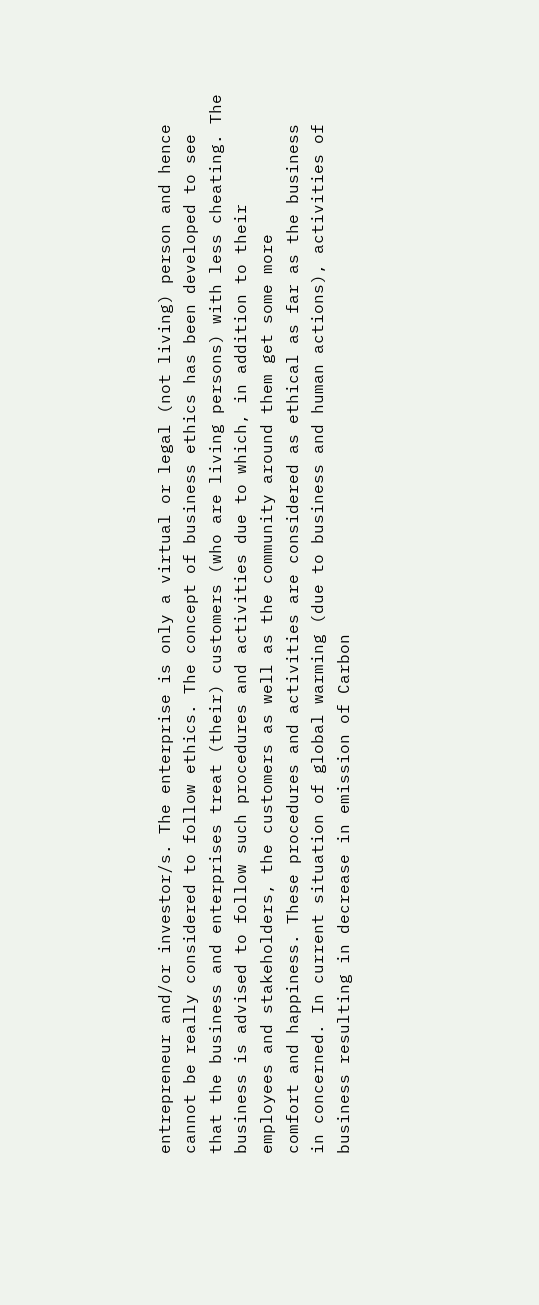entrepreneur and/or investor/s. The enterprise is only a virtual or legal (not living) person and hence
cannot be really considered to follow ethics. The concept of business ethics has been developed to see
that the business and enterprises treat (their) customers (who are living persons) with less cheating. The
business is advised to follow such procedures and activities due to which, in addition to their
employees and stakeholders, the customers as well as the community around them get some more
comfort and happiness. These procedures and activities are considered as ethical as far as the business
in concerned. In current situation of global warming (due to business and human actions), activities of
business resulting in decrease in emission of Carbon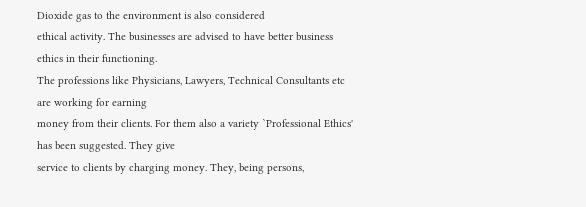Dioxide gas to the environment is also considered
ethical activity. The businesses are advised to have better business ethics in their functioning.
The professions like Physicians, Lawyers, Technical Consultants etc are working for earning
money from their clients. For them also a variety `Professional Ethics' has been suggested. They give
service to clients by charging money. They, being persons,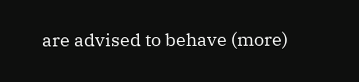are advised to behave (more)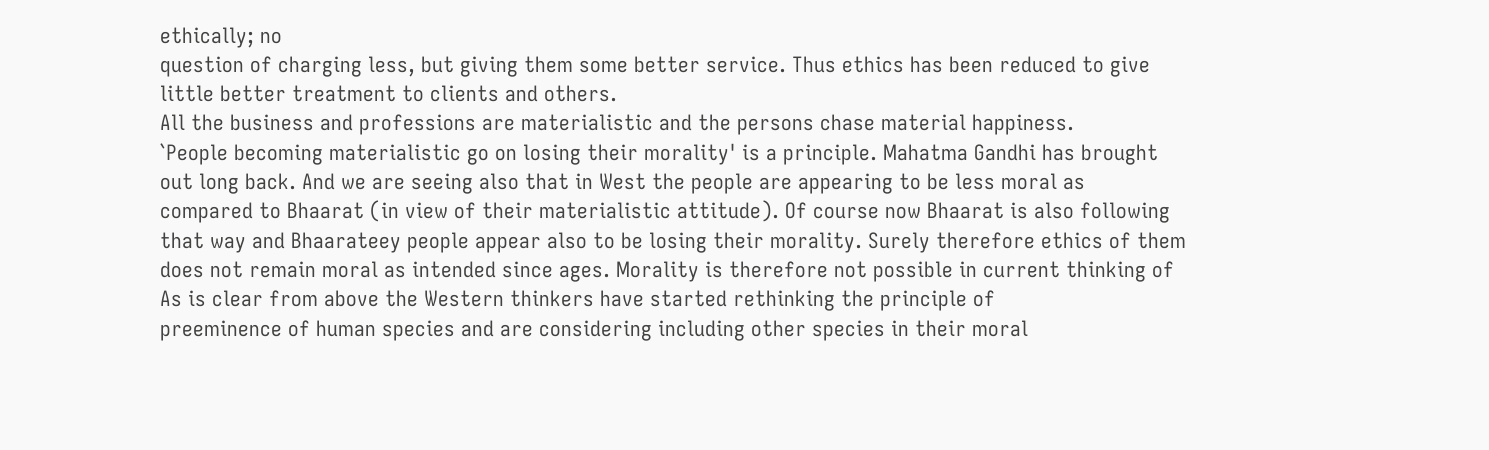ethically; no
question of charging less, but giving them some better service. Thus ethics has been reduced to give
little better treatment to clients and others.
All the business and professions are materialistic and the persons chase material happiness.
`People becoming materialistic go on losing their morality' is a principle. Mahatma Gandhi has brought
out long back. And we are seeing also that in West the people are appearing to be less moral as
compared to Bhaarat (in view of their materialistic attitude). Of course now Bhaarat is also following
that way and Bhaarateey people appear also to be losing their morality. Surely therefore ethics of them
does not remain moral as intended since ages. Morality is therefore not possible in current thinking of
As is clear from above the Western thinkers have started rethinking the principle of
preeminence of human species and are considering including other species in their moral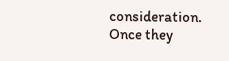consideration.
Once they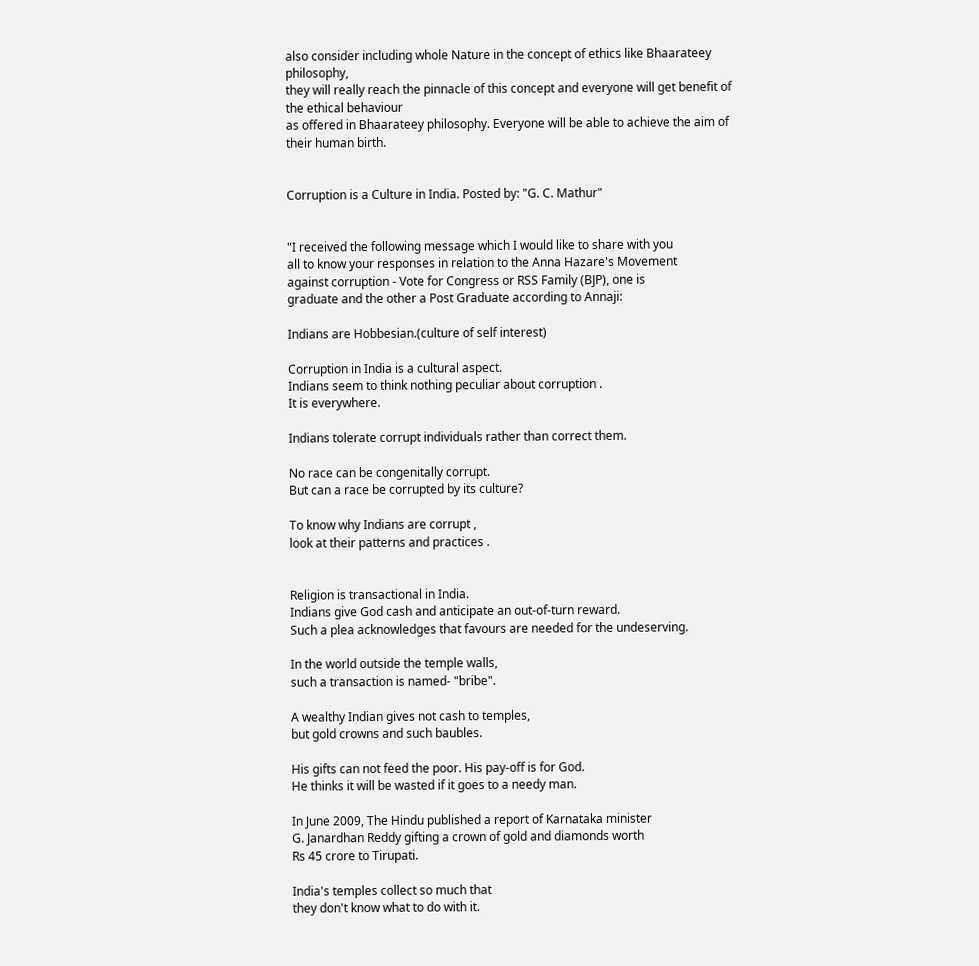also consider including whole Nature in the concept of ethics like Bhaarateey philosophy,
they will really reach the pinnacle of this concept and everyone will get benefit of the ethical behaviour
as offered in Bhaarateey philosophy. Everyone will be able to achieve the aim of their human birth.


Corruption is a Culture in India. Posted by: "G. C. Mathur"


"I received the following message which I would like to share with you
all to know your responses in relation to the Anna Hazare's Movement
against corruption - Vote for Congress or RSS Family (BJP), one is
graduate and the other a Post Graduate according to Annaji:

Indians are Hobbesian.(culture of self interest)

Corruption in India is a cultural aspect.
Indians seem to think nothing peculiar about corruption .
It is everywhere.

Indians tolerate corrupt individuals rather than correct them.

No race can be congenitally corrupt.
But can a race be corrupted by its culture?

To know why Indians are corrupt ,
look at their patterns and practices .


Religion is transactional in India.
Indians give God cash and anticipate an out-of-turn reward.
Such a plea acknowledges that favours are needed for the undeserving.

In the world outside the temple walls,
such a transaction is named- "bribe".

A wealthy Indian gives not cash to temples,
but gold crowns and such baubles.

His gifts can not feed the poor. His pay-off is for God.
He thinks it will be wasted if it goes to a needy man.

In June 2009, The Hindu published a report of Karnataka minister
G. Janardhan Reddy gifting a crown of gold and diamonds worth
Rs 45 crore to Tirupati.

India's temples collect so much that
they don't know what to do with it.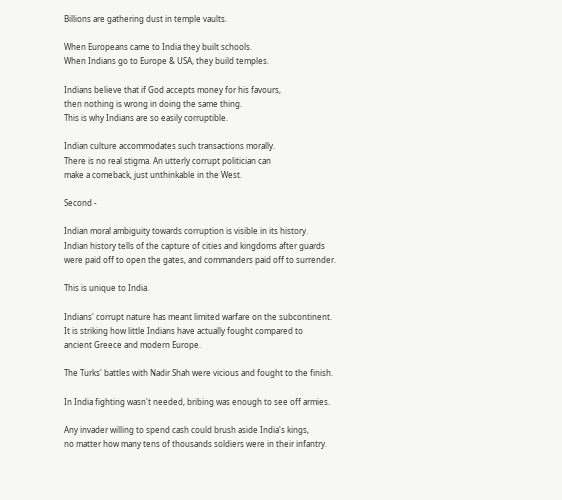Billions are gathering dust in temple vaults.

When Europeans came to India they built schools.
When Indians go to Europe & USA, they build temples.

Indians believe that if God accepts money for his favours,
then nothing is wrong in doing the same thing.
This is why Indians are so easily corruptible.

Indian culture accommodates such transactions morally.
There is no real stigma. An utterly corrupt politician can
make a comeback, just unthinkable in the West.

Second -

Indian moral ambiguity towards corruption is visible in its history.
Indian history tells of the capture of cities and kingdoms after guards
were paid off to open the gates, and commanders paid off to surrender.

This is unique to India.

Indians' corrupt nature has meant limited warfare on the subcontinent.
It is striking how little Indians have actually fought compared to
ancient Greece and modern Europe.

The Turks' battles with Nadir Shah were vicious and fought to the finish.

In India fighting wasn't needed, bribing was enough to see off armies.

Any invader willing to spend cash could brush aside India's kings,
no matter how many tens of thousands soldiers were in their infantry.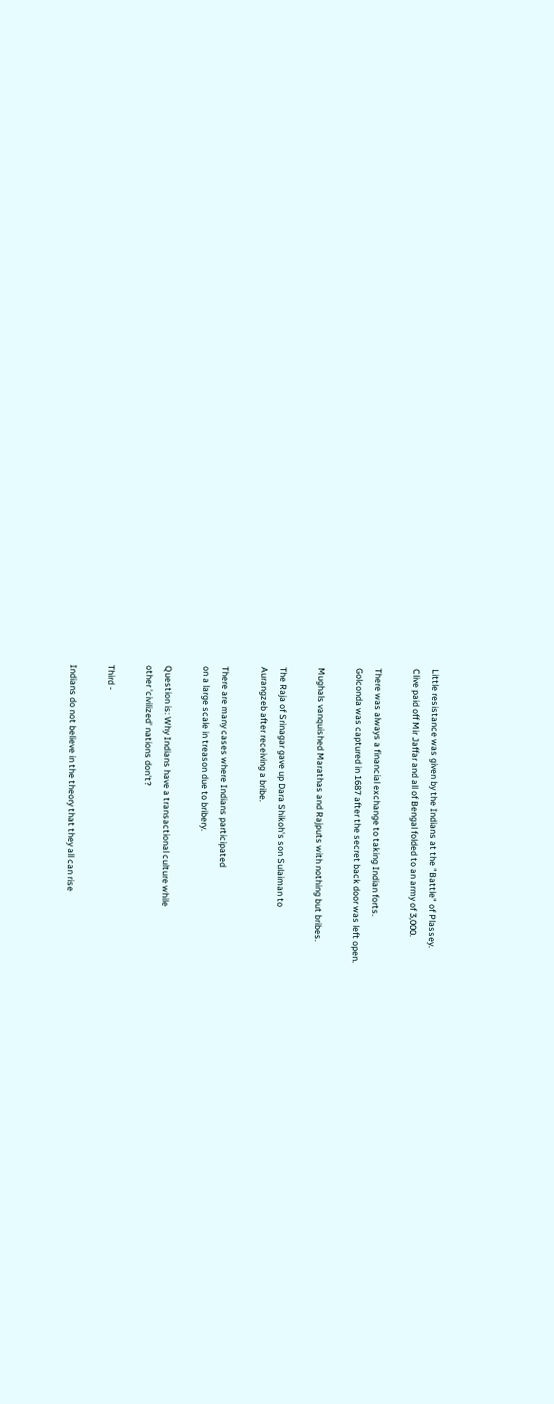Little resistance was given by the Indians at the "Battle" of Plassey.
Clive paid off Mir Jaffar and all of Bengal folded to an army of 3,000.

There was always a financial exchange to taking Indian forts.
Golconda was captured in 1687 after the secret back door was left open.

Mughals vanquished Marathas and Rajputs with nothing but bribes.

The Raja of Srinagar gave up Dara Shikoh's son Sulaiman to
Aurangzeb after receiving a bribe.

There are many cases where Indians participated
on a large scale in treason due to bribery.

Question is: Why Indians have a transactional culture while
other 'civilized' nations don't?

Third -

Indians do not believe in the theory that they all can rise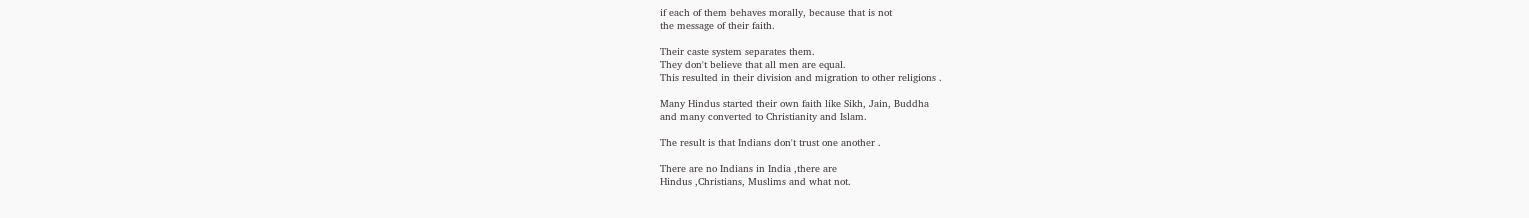if each of them behaves morally, because that is not
the message of their faith.

Their caste system separates them.
They don't believe that all men are equal.
This resulted in their division and migration to other religions .

Many Hindus started their own faith like Sikh, Jain, Buddha
and many converted to Christianity and Islam.

The result is that Indians don't trust one another .

There are no Indians in India ,there are
Hindus ,Christians, Muslims and what not.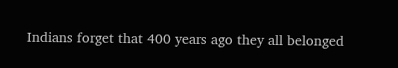Indians forget that 400 years ago they all belonged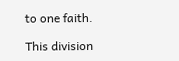to one faith.

This division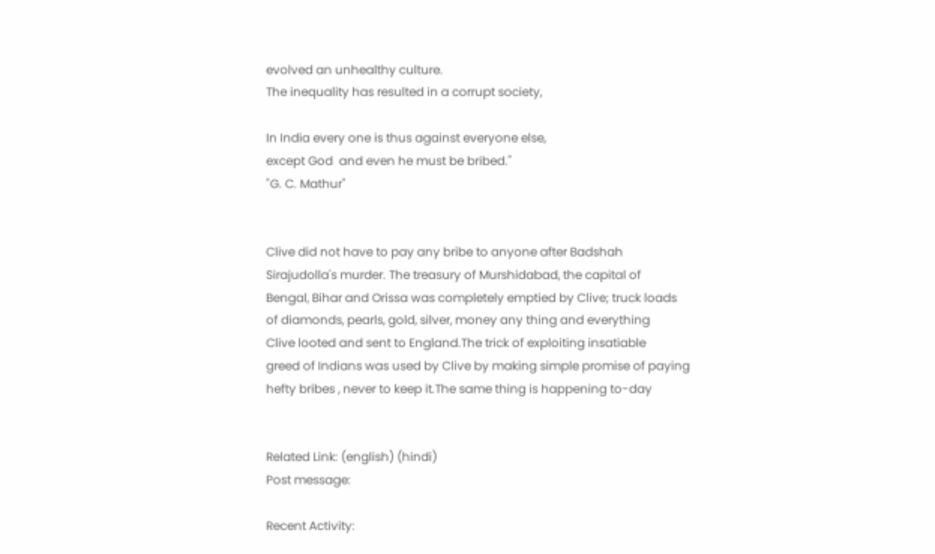evolved an unhealthy culture.
The inequality has resulted in a corrupt society,

In India every one is thus against everyone else,
except God  and even he must be bribed."
"G. C. Mathur"


Clive did not have to pay any bribe to anyone after Badshah
Sirajudolla's murder. The treasury of Murshidabad, the capital of
Bengal, Bihar and Orissa was completely emptied by Clive; truck loads
of diamonds, pearls, gold, silver, money any thing and everything
Clive looted and sent to England.The trick of exploiting insatiable
greed of Indians was used by Clive by making simple promise of paying
hefty bribes , never to keep it.The same thing is happening to-day


Related Link: (english) (hindi)
Post message:

Recent Activity: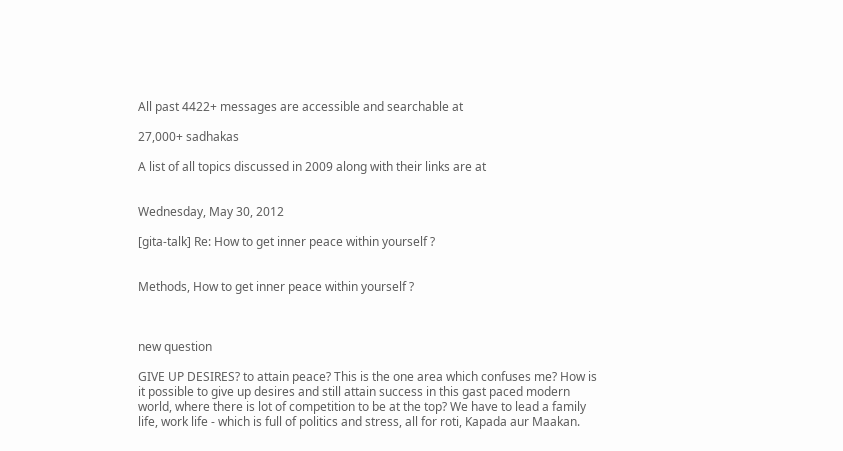All past 4422+ messages are accessible and searchable at

27,000+ sadhakas

A list of all topics discussed in 2009 along with their links are at


Wednesday, May 30, 2012

[gita-talk] Re: How to get inner peace within yourself ?


Methods, How to get inner peace within yourself ?



new question

GIVE UP DESIRES? to attain peace? This is the one area which confuses me? How is it possible to give up desires and still attain success in this gast paced modern world, where there is lot of competition to be at the top? We have to lead a family life, work life - which is full of politics and stress, all for roti, Kapada aur Maakan.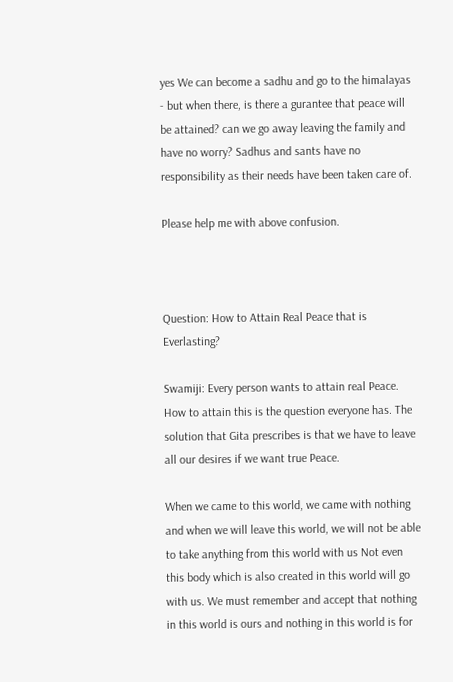yes We can become a sadhu and go to the himalayas - but when there, is there a gurantee that peace will be attained? can we go away leaving the family and have no worry? Sadhus and sants have no responsibility as their needs have been taken care of.

Please help me with above confusion.



Question: How to Attain Real Peace that is Everlasting?

Swamiji: Every person wants to attain real Peace. How to attain this is the question everyone has. The solution that Gita prescribes is that we have to leave all our desires if we want true Peace.

When we came to this world, we came with nothing and when we will leave this world, we will not be able to take anything from this world with us Not even this body which is also created in this world will go with us. We must remember and accept that nothing in this world is ours and nothing in this world is for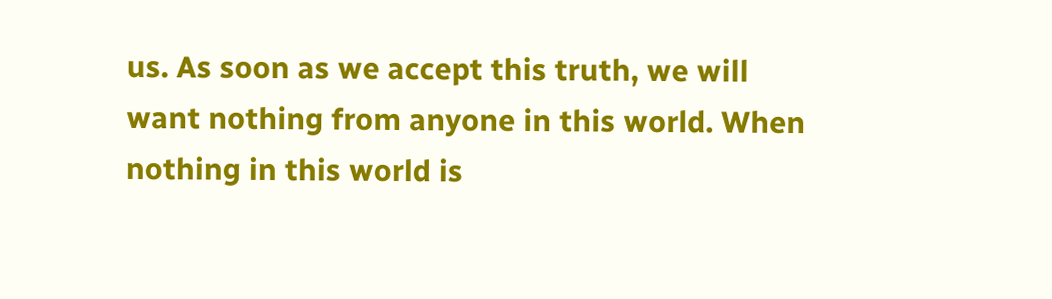us. As soon as we accept this truth, we will want nothing from anyone in this world. When nothing in this world is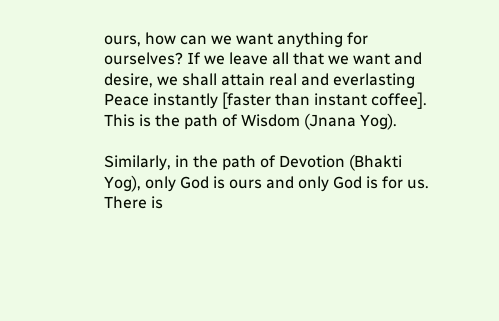ours, how can we want anything for ourselves? If we leave all that we want and desire, we shall attain real and everlasting Peace instantly [faster than instant coffee]. This is the path of Wisdom (Jnana Yog).

Similarly, in the path of Devotion (Bhakti Yog), only God is ours and only God is for us. There is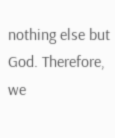nothing else but God. Therefore, we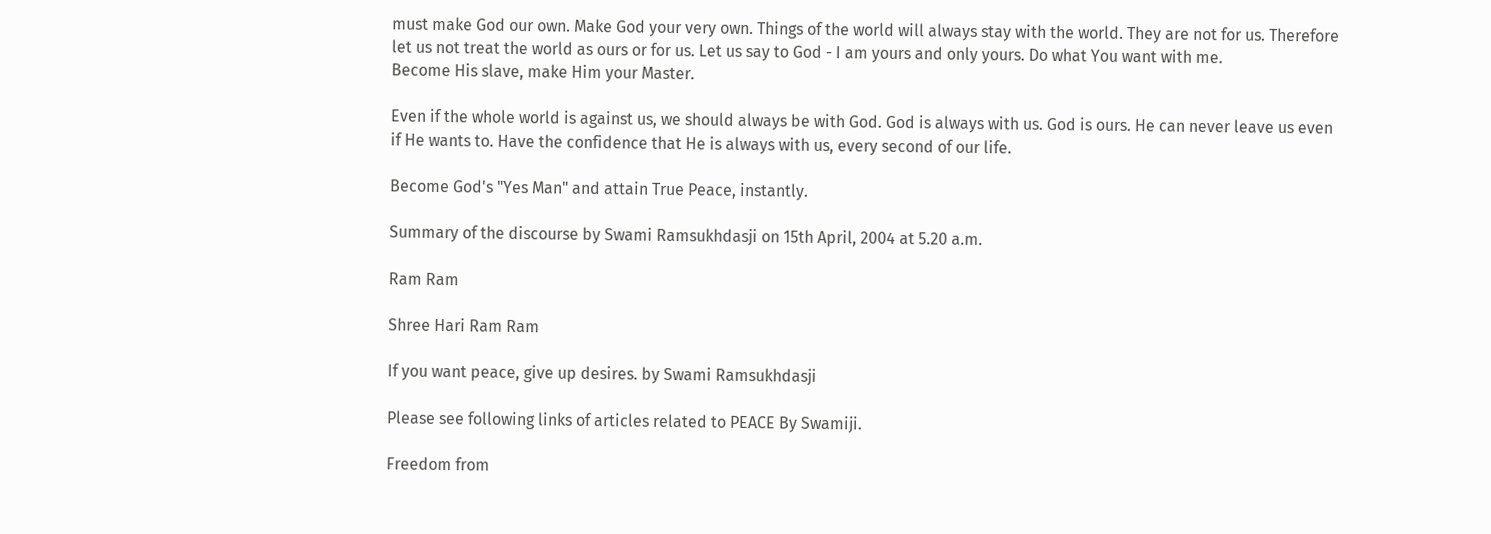must make God our own. Make God your very own. Things of the world will always stay with the world. They are not for us. Therefore let us not treat the world as ours or for us. Let us say to God - I am yours and only yours. Do what You want with me.
Become His slave, make Him your Master.

Even if the whole world is against us, we should always be with God. God is always with us. God is ours. He can never leave us even if He wants to. Have the confidence that He is always with us, every second of our life.

Become God's "Yes Man" and attain True Peace, instantly.

Summary of the discourse by Swami Ramsukhdasji on 15th April, 2004 at 5.20 a.m.

Ram Ram

Shree Hari Ram Ram

If you want peace, give up desires. by Swami Ramsukhdasji

Please see following links of articles related to PEACE By Swamiji.

Freedom from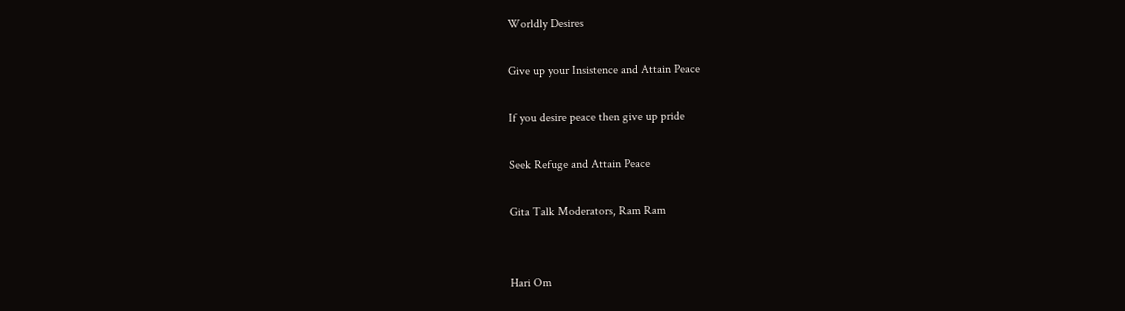Worldly Desires

Give up your Insistence and Attain Peace

If you desire peace then give up pride

Seek Refuge and Attain Peace

Gita Talk Moderators, Ram Ram


Hari Om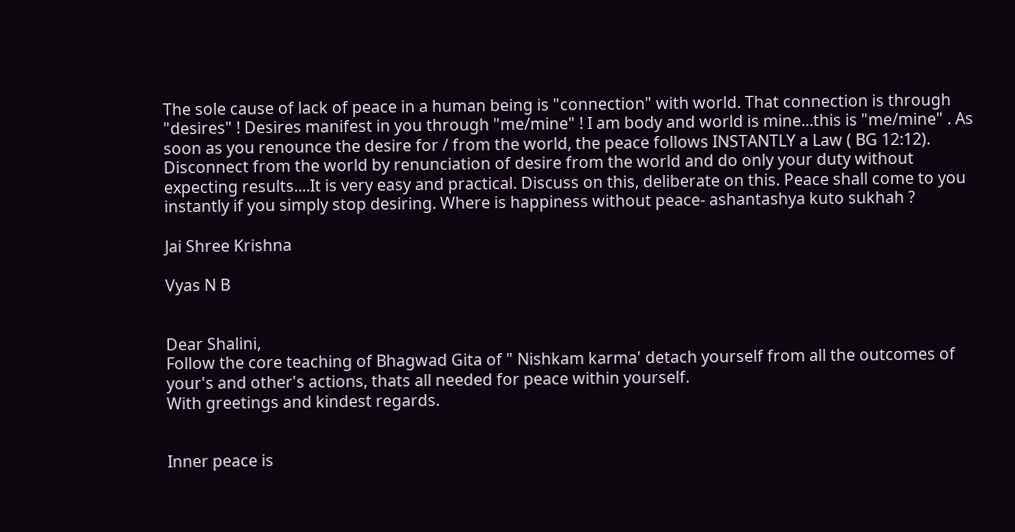The sole cause of lack of peace in a human being is "connection" with world. That connection is through "desires" ! Desires manifest in you through "me/mine" ! I am body and world is mine...this is "me/mine" . As soon as you renounce the desire for / from the world, the peace follows INSTANTLY a Law ( BG 12:12). Disconnect from the world by renunciation of desire from the world and do only your duty without expecting results....It is very easy and practical. Discuss on this, deliberate on this. Peace shall come to you instantly if you simply stop desiring. Where is happiness without peace- ashantashya kuto sukhah ?

Jai Shree Krishna

Vyas N B


Dear Shalini,
Follow the core teaching of Bhagwad Gita of " Nishkam karma' detach yourself from all the outcomes of your's and other's actions, thats all needed for peace within yourself.
With greetings and kindest regards.


Inner peace is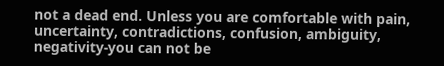not a dead end. Unless you are comfortable with pain, uncertainty, contradictions, confusion, ambiguity, negativity-you can not be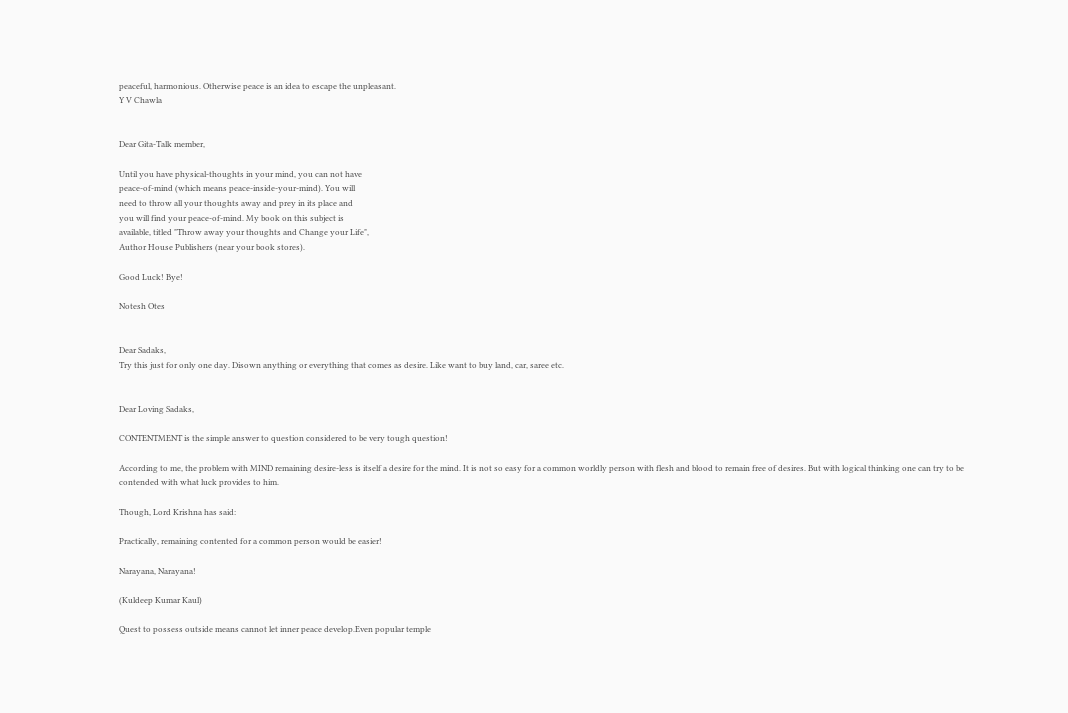peaceful, harmonious. Otherwise peace is an idea to escape the unpleasant.
Y V Chawla


Dear Gita-Talk member,

Until you have physical-thoughts in your mind, you can not have
peace-of-mind (which means peace-inside-your-mind). You will
need to throw all your thoughts away and prey in its place and
you will find your peace-of-mind. My book on this subject is
available, titled "Throw away your thoughts and Change your Life",
Author House Publishers (near your book stores).

Good Luck! Bye!

Notesh Otes


Dear Sadaks,
Try this just for only one day. Disown anything or everything that comes as desire. Like want to buy land, car, saree etc.


Dear Loving Sadaks,

CONTENTMENT is the simple answer to question considered to be very tough question!

According to me, the problem with MIND remaining desire-less is itself a desire for the mind. It is not so easy for a common worldly person with flesh and blood to remain free of desires. But with logical thinking one can try to be contended with what luck provides to him.

Though, Lord Krishna has said:

Practically, remaining contented for a common person would be easier!

Narayana, Narayana!

(Kuldeep Kumar Kaul)

Quest to possess outside means cannot let inner peace develop.Even popular temple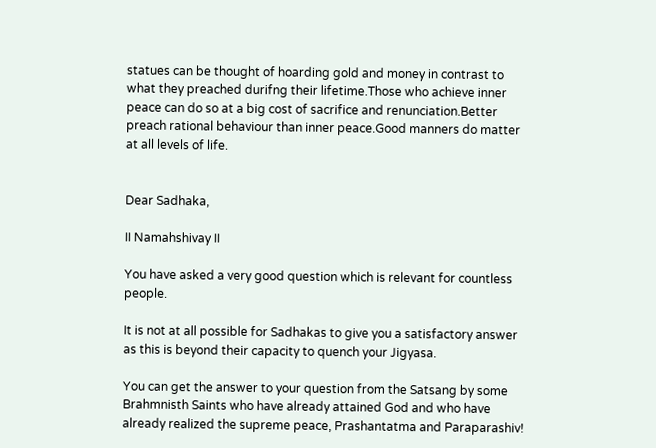statues can be thought of hoarding gold and money in contrast to what they preached durifng their lifetime.Those who achieve inner peace can do so at a big cost of sacrifice and renunciation.Better preach rational behaviour than inner peace.Good manners do matter at all levels of life.


Dear Sadhaka,

II Namahshivay II

You have asked a very good question which is relevant for countless people.

It is not at all possible for Sadhakas to give you a satisfactory answer as this is beyond their capacity to quench your Jigyasa.

You can get the answer to your question from the Satsang by some Brahmnisth Saints who have already attained God and who have already realized the supreme peace, Prashantatma and Paraparashiv!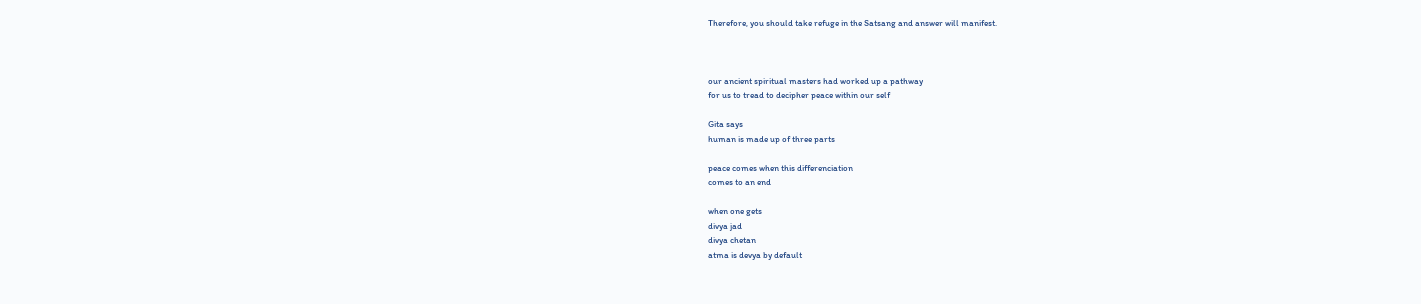Therefore, you should take refuge in the Satsang and answer will manifest.



our ancient spiritual masters had worked up a pathway
for us to tread to decipher peace within our self

Gita says
human is made up of three parts

peace comes when this differenciation
comes to an end

when one gets
divya jad
divya chetan
atma is devya by default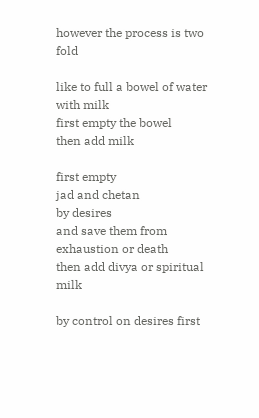however the process is two fold

like to full a bowel of water with milk
first empty the bowel
then add milk

first empty
jad and chetan
by desires
and save them from exhaustion or death
then add divya or spiritual milk

by control on desires first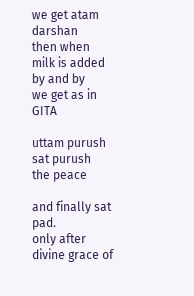we get atam darshan
then when milk is added by and by
we get as in GITA

uttam purush
sat purush
the peace

and finally sat pad.
only after divine grace of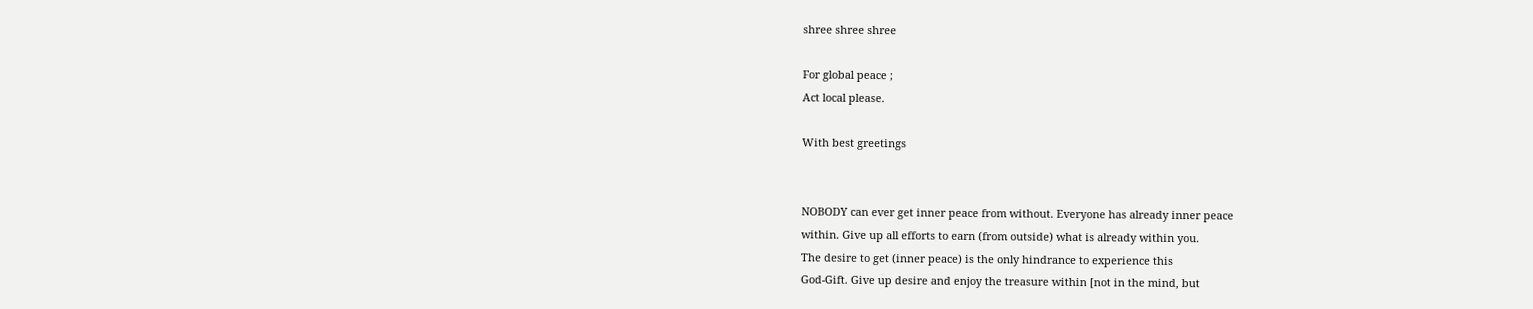shree shree shree

For global peace ;
Act local please.

With best greetings


NOBODY can ever get inner peace from without. Everyone has already inner peace
within. Give up all efforts to earn (from outside) what is already within you.
The desire to get (inner peace) is the only hindrance to experience this
God-Gift. Give up desire and enjoy the treasure within [not in the mind, but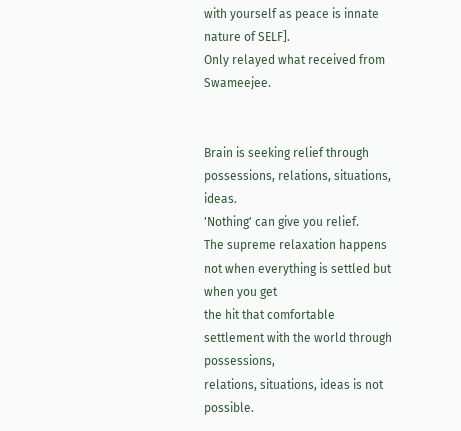with yourself as peace is innate nature of SELF].
Only relayed what received from Swameejee.


Brain is seeking relief through possessions, relations, situations, ideas.
'Nothing' can give you relief.
The supreme relaxation happens not when everything is settled but when you get
the hit that comfortable settlement with the world through possessions,
relations, situations, ideas is not possible.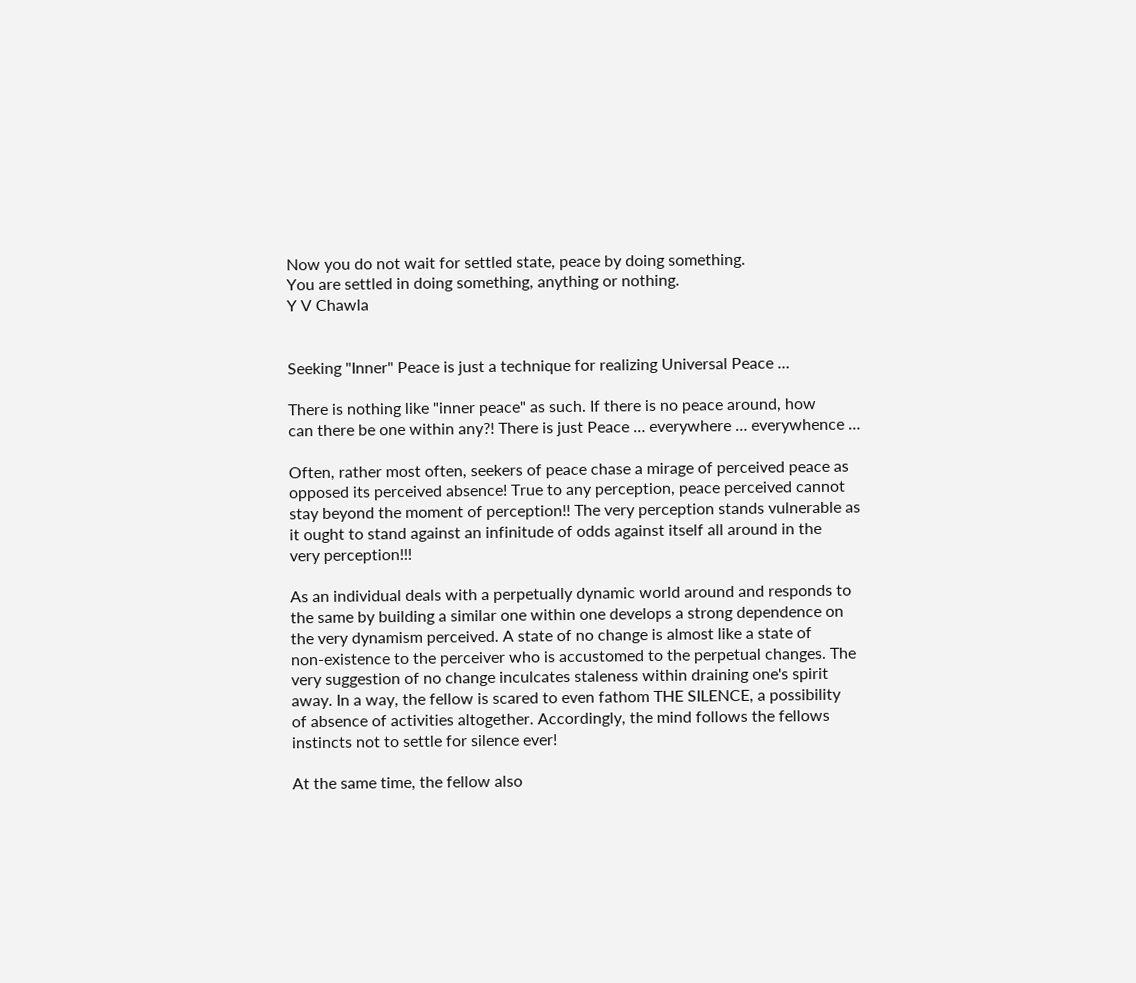Now you do not wait for settled state, peace by doing something.
You are settled in doing something, anything or nothing.
Y V Chawla


Seeking "Inner" Peace is just a technique for realizing Universal Peace …

There is nothing like "inner peace" as such. If there is no peace around, how
can there be one within any?! There is just Peace … everywhere … everywhence …

Often, rather most often, seekers of peace chase a mirage of perceived peace as
opposed its perceived absence! True to any perception, peace perceived cannot
stay beyond the moment of perception!! The very perception stands vulnerable as
it ought to stand against an infinitude of odds against itself all around in the
very perception!!!

As an individual deals with a perpetually dynamic world around and responds to
the same by building a similar one within one develops a strong dependence on
the very dynamism perceived. A state of no change is almost like a state of
non-existence to the perceiver who is accustomed to the perpetual changes. The
very suggestion of no change inculcates staleness within draining one's spirit
away. In a way, the fellow is scared to even fathom THE SILENCE, a possibility
of absence of activities altogether. Accordingly, the mind follows the fellows
instincts not to settle for silence ever!

At the same time, the fellow also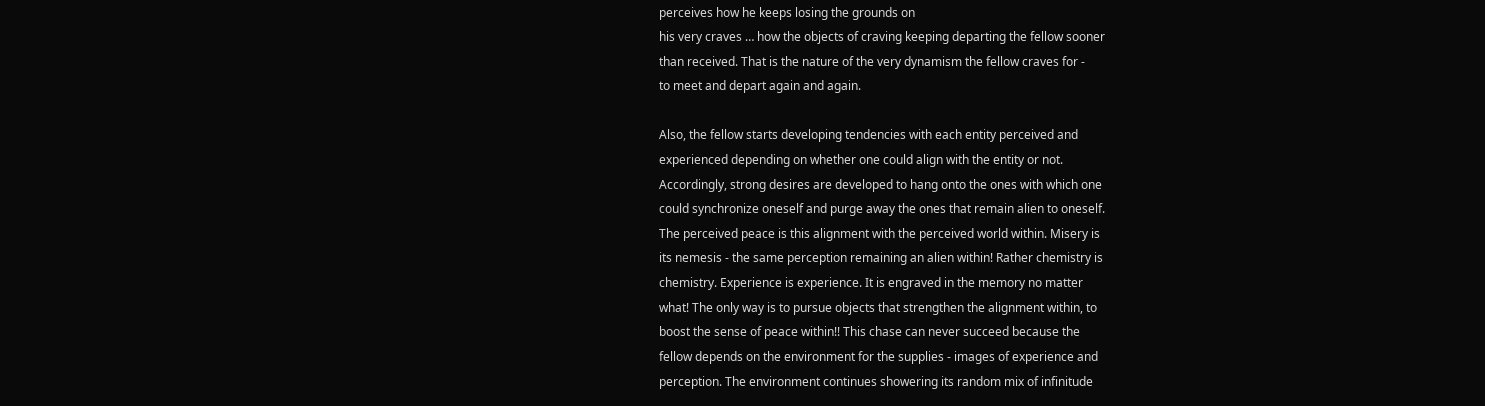perceives how he keeps losing the grounds on
his very craves … how the objects of craving keeping departing the fellow sooner
than received. That is the nature of the very dynamism the fellow craves for -
to meet and depart again and again.

Also, the fellow starts developing tendencies with each entity perceived and
experienced depending on whether one could align with the entity or not.
Accordingly, strong desires are developed to hang onto the ones with which one
could synchronize oneself and purge away the ones that remain alien to oneself.
The perceived peace is this alignment with the perceived world within. Misery is
its nemesis - the same perception remaining an alien within! Rather chemistry is
chemistry. Experience is experience. It is engraved in the memory no matter
what! The only way is to pursue objects that strengthen the alignment within, to
boost the sense of peace within!! This chase can never succeed because the
fellow depends on the environment for the supplies - images of experience and
perception. The environment continues showering its random mix of infinitude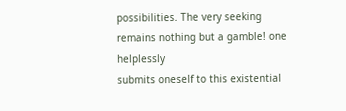possibilities. The very seeking remains nothing but a gamble! one helplessly
submits oneself to this existential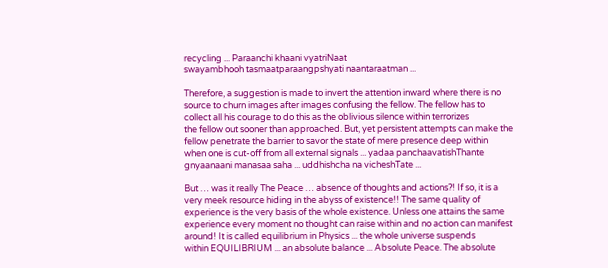recycling ... Paraanchi khaani vyatriNaat
swayambhooh tasmaatparaangpshyati naantaraatman ...

Therefore, a suggestion is made to invert the attention inward where there is no
source to churn images after images confusing the fellow. The fellow has to
collect all his courage to do this as the oblivious silence within terrorizes
the fellow out sooner than approached. But, yet persistent attempts can make the
fellow penetrate the barrier to savor the state of mere presence deep within
when one is cut-off from all external signals ... yadaa panchaavatishThante
gnyaanaani manasaa saha ... uddhishcha na vicheshTate ...

But … was it really The Peace … absence of thoughts and actions?! If so, it is a
very meek resource hiding in the abyss of existence!! The same quality of
experience is the very basis of the whole existence. Unless one attains the same
experience every moment no thought can raise within and no action can manifest
around! It is called equilibrium in Physics ... the whole universe suspends
within EQUILIBRIUM ... an absolute balance ... Absolute Peace. The absolute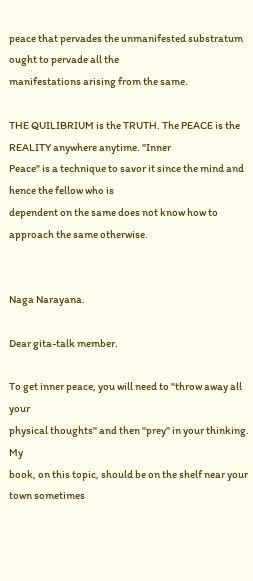peace that pervades the unmanifested substratum ought to pervade all the
manifestations arising from the same.

THE QUILIBRIUM is the TRUTH. The PEACE is the REALITY anywhere anytime. "Inner
Peace" is a technique to savor it since the mind and hence the fellow who is
dependent on the same does not know how to approach the same otherwise.


Naga Narayana.

Dear gita-talk member.

To get inner peace, you will need to "throw away all your
physical thoughts" and then "prey" in your thinking. My
book, on this topic, should be on the shelf near your town sometimes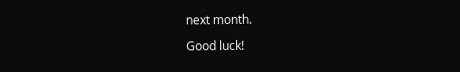next month.

Good luck!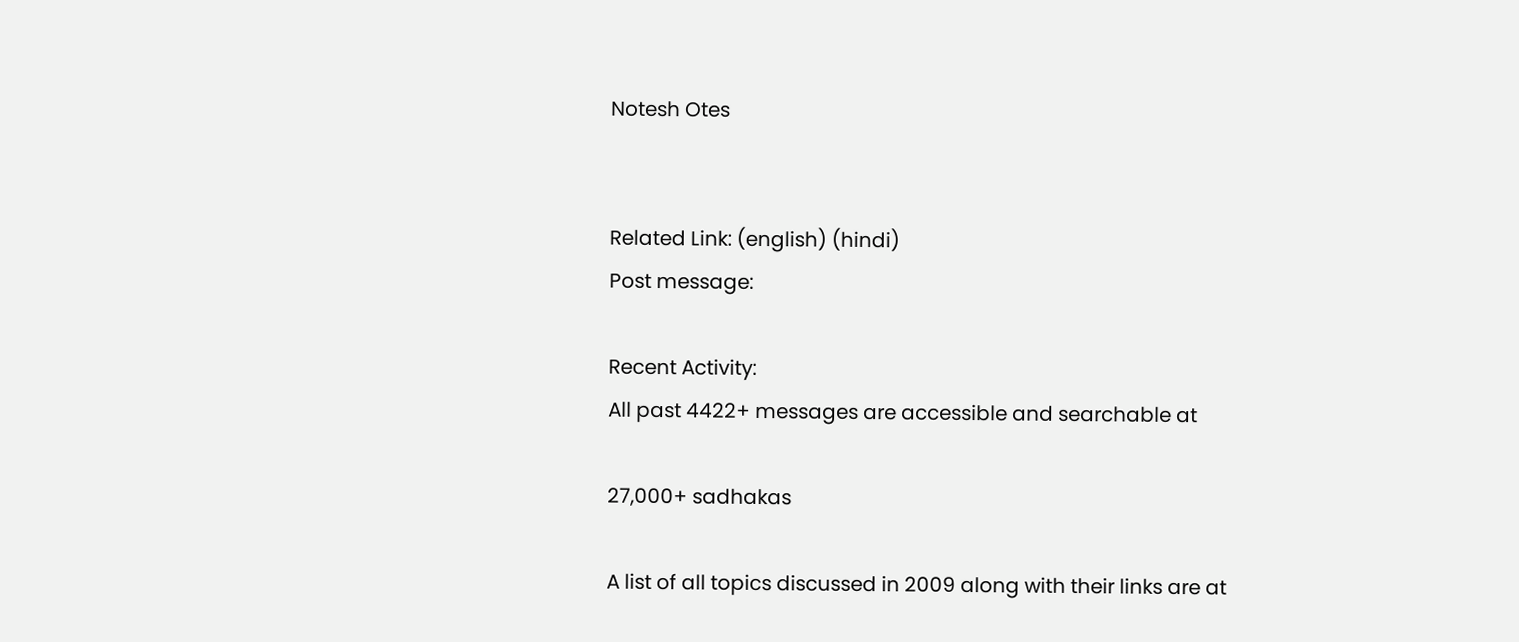Notesh Otes


Related Link: (english) (hindi)
Post message:

Recent Activity:
All past 4422+ messages are accessible and searchable at

27,000+ sadhakas

A list of all topics discussed in 2009 along with their links are at